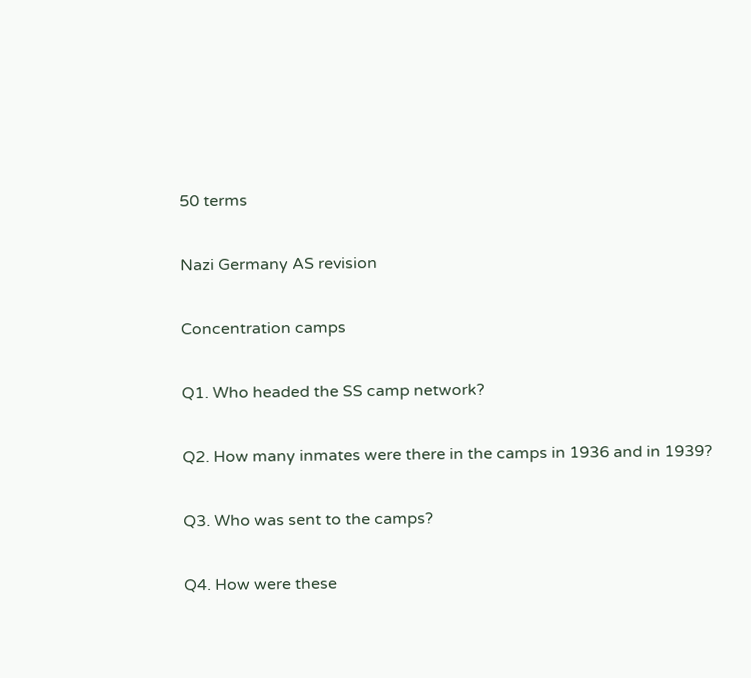50 terms

Nazi Germany AS revision

Concentration camps

Q1. Who headed the SS camp network?

Q2. How many inmates were there in the camps in 1936 and in 1939?

Q3. Who was sent to the camps?

Q4. How were these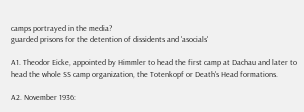camps portrayed in the media?
guarded prisons for the detention of dissidents and 'asocials'

A1. Theodor Eicke, appointed by Himmler to head the first camp at Dachau and later to head the whole SS camp organization, the Totenkopf or Death's Head formations.

A2. November 1936: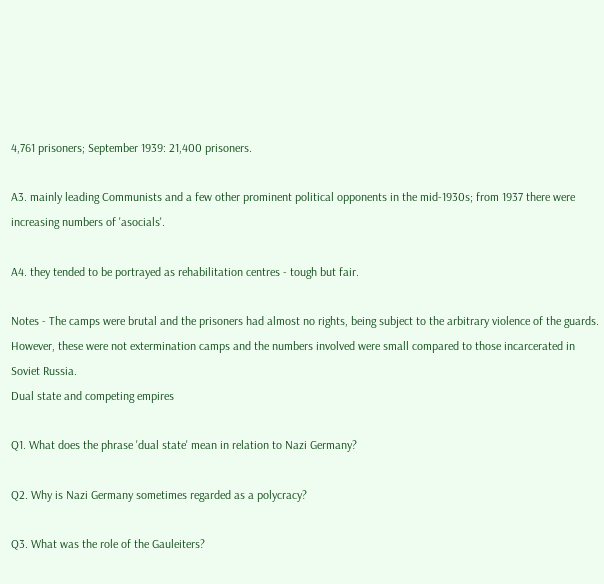4,761 prisoners; September 1939: 21,400 prisoners.

A3. mainly leading Communists and a few other prominent political opponents in the mid-1930s; from 1937 there were increasing numbers of 'asocials'.

A4. they tended to be portrayed as rehabilitation centres - tough but fair.

Notes - The camps were brutal and the prisoners had almost no rights, being subject to the arbitrary violence of the guards. However, these were not extermination camps and the numbers involved were small compared to those incarcerated in Soviet Russia.
Dual state and competing empires

Q1. What does the phrase 'dual state' mean in relation to Nazi Germany?

Q2. Why is Nazi Germany sometimes regarded as a polycracy?

Q3. What was the role of the Gauleiters?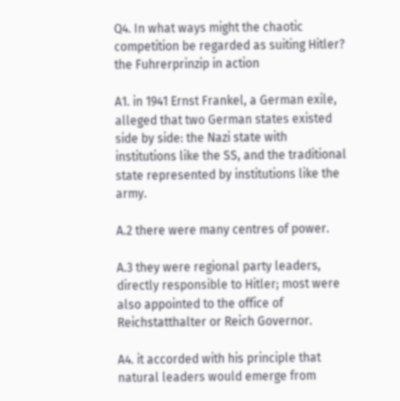Q4. In what ways might the chaotic competition be regarded as suiting Hitler?
the Fuhrerprinzip in action

A1. in 1941 Ernst Frankel, a German exile, alleged that two German states existed side by side: the Nazi state with institutions like the SS, and the traditional state represented by institutions like the army.

A.2 there were many centres of power.

A.3 they were regional party leaders, directly responsible to Hitler; most were also appointed to the office of Reichstatthalter or Reich Governor.

A4. it accorded with his principle that natural leaders would emerge from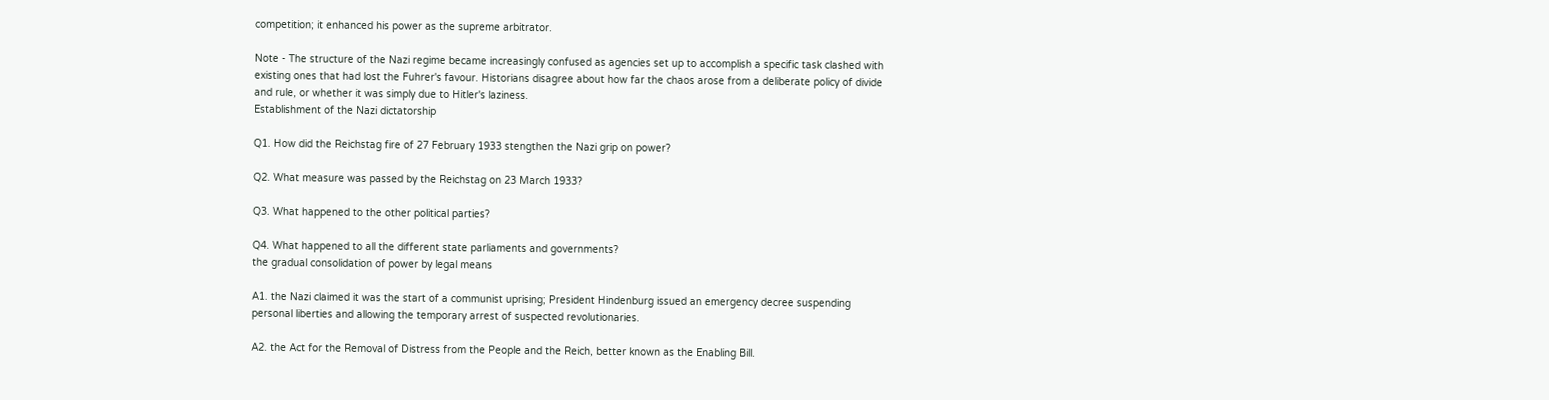competition; it enhanced his power as the supreme arbitrator.

Note - The structure of the Nazi regime became increasingly confused as agencies set up to accomplish a specific task clashed with existing ones that had lost the Fuhrer's favour. Historians disagree about how far the chaos arose from a deliberate policy of divide and rule, or whether it was simply due to Hitler's laziness.
Establishment of the Nazi dictatorship

Q1. How did the Reichstag fire of 27 February 1933 stengthen the Nazi grip on power?

Q2. What measure was passed by the Reichstag on 23 March 1933?

Q3. What happened to the other political parties?

Q4. What happened to all the different state parliaments and governments?
the gradual consolidation of power by legal means

A1. the Nazi claimed it was the start of a communist uprising; President Hindenburg issued an emergency decree suspending personal liberties and allowing the temporary arrest of suspected revolutionaries.

A2. the Act for the Removal of Distress from the People and the Reich, better known as the Enabling Bill.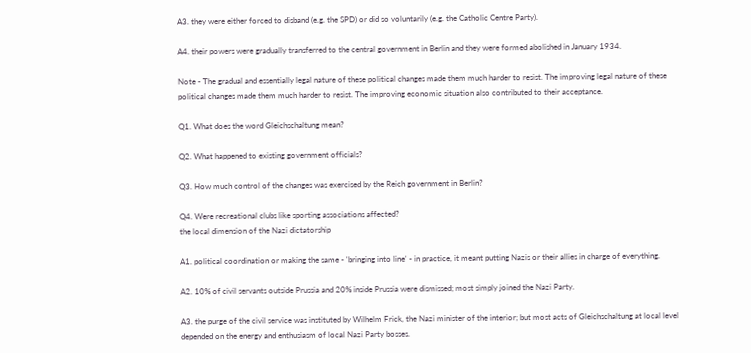A3. they were either forced to disband (e.g. the SPD) or did so voluntarily (e.g. the Catholic Centre Party).

A4. their powers were gradually transferred to the central government in Berlin and they were formed abolished in January 1934.

Note - The gradual and essentially legal nature of these political changes made them much harder to resist. The improving legal nature of these political changes made them much harder to resist. The improving economic situation also contributed to their acceptance.

Q1. What does the word Gleichschaltung mean?

Q2. What happened to existing government officials?

Q3. How much control of the changes was exercised by the Reich government in Berlin?

Q4. Were recreational clubs like sporting associations affected?
the local dimension of the Nazi dictatorship

A1. political coordination or making the same - 'bringing into line' - in practice, it meant putting Nazis or their allies in charge of everything.

A2. 10% of civil servants outside Prussia and 20% inside Prussia were dismissed; most simply joined the Nazi Party.

A3. the purge of the civil service was instituted by Wilhelm Frick, the Nazi minister of the interior; but most acts of Gleichschaltung at local level depended on the energy and enthusiasm of local Nazi Party bosses.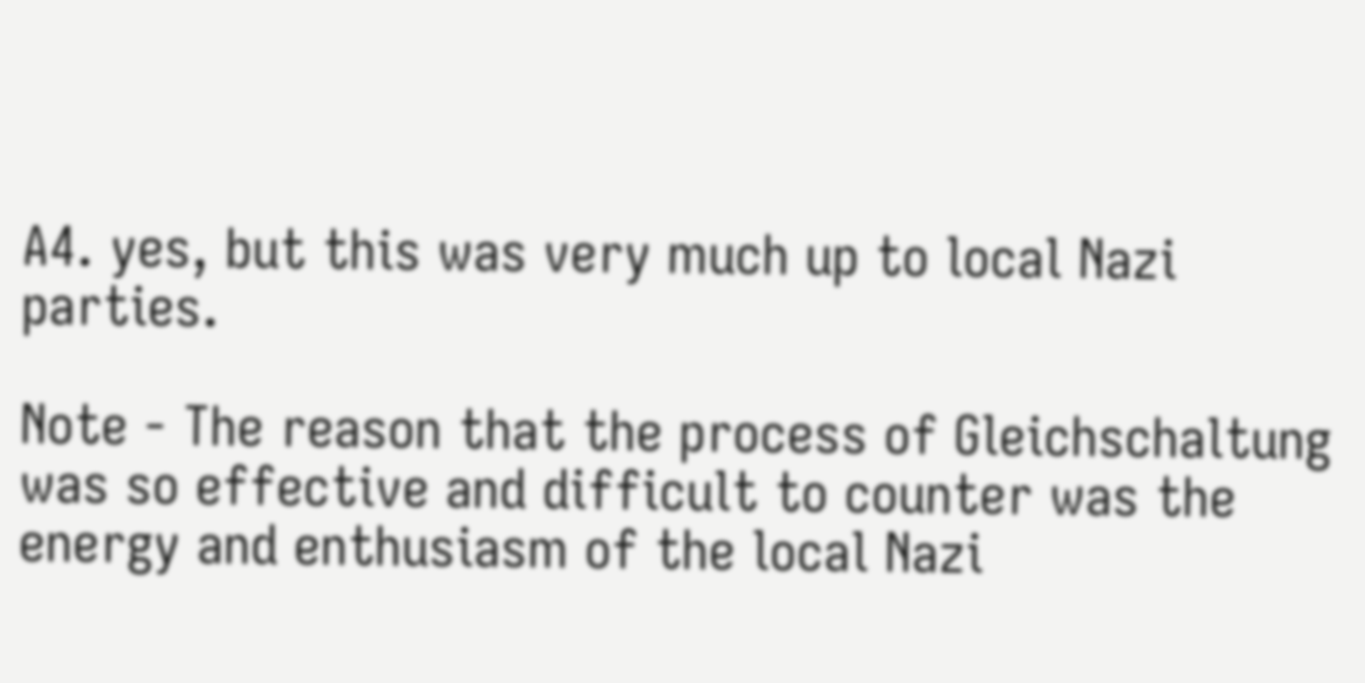A4. yes, but this was very much up to local Nazi parties.

Note - The reason that the process of Gleichschaltung was so effective and difficult to counter was the energy and enthusiasm of the local Nazi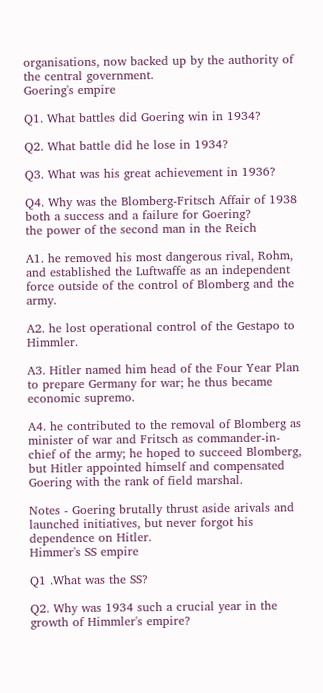organisations, now backed up by the authority of the central government.
Goering's empire

Q1. What battles did Goering win in 1934?

Q2. What battle did he lose in 1934?

Q3. What was his great achievement in 1936?

Q4. Why was the Blomberg-Fritsch Affair of 1938 both a success and a failure for Goering?
the power of the second man in the Reich

A1. he removed his most dangerous rival, Rohm, and established the Luftwaffe as an independent force outside of the control of Blomberg and the army.

A2. he lost operational control of the Gestapo to Himmler.

A3. Hitler named him head of the Four Year Plan to prepare Germany for war; he thus became economic supremo.

A4. he contributed to the removal of Blomberg as minister of war and Fritsch as commander-in-chief of the army; he hoped to succeed Blomberg, but Hitler appointed himself and compensated Goering with the rank of field marshal.

Notes - Goering brutally thrust aside arivals and launched initiatives, but never forgot his dependence on Hitler.
Himmer's SS empire

Q1 .What was the SS?

Q2. Why was 1934 such a crucial year in the growth of Himmler's empire?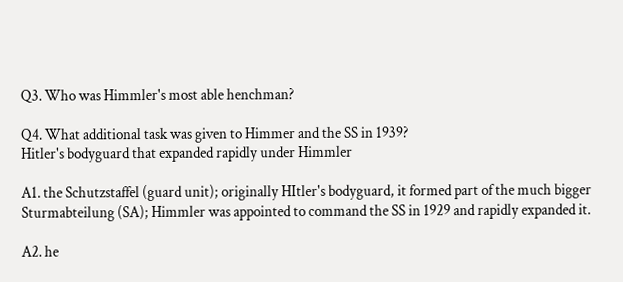Q3. Who was Himmler's most able henchman?

Q4. What additional task was given to Himmer and the SS in 1939?
Hitler's bodyguard that expanded rapidly under Himmler

A1. the Schutzstaffel (guard unit); originally HItler's bodyguard, it formed part of the much bigger Sturmabteilung (SA); Himmler was appointed to command the SS in 1929 and rapidly expanded it.

A2. he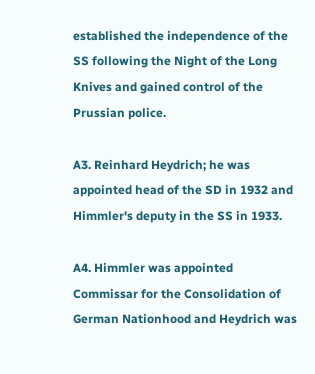established the independence of the SS following the Night of the Long Knives and gained control of the Prussian police.

A3. Reinhard Heydrich; he was appointed head of the SD in 1932 and Himmler's deputy in the SS in 1933.

A4. Himmler was appointed Commissar for the Consolidation of German Nationhood and Heydrich was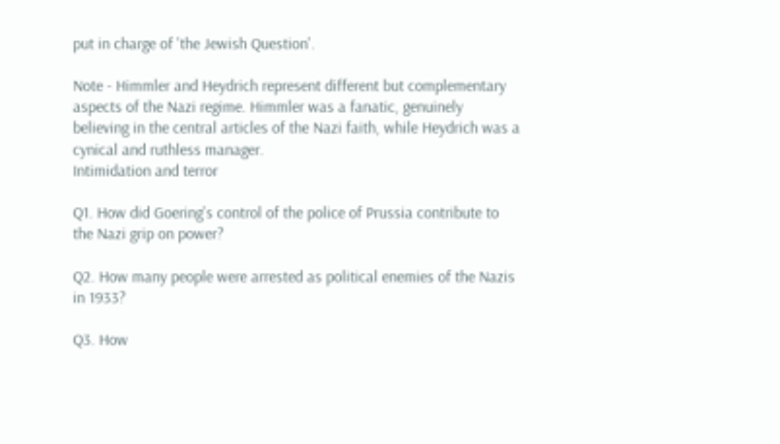put in charge of 'the Jewish Question'.

Note - Himmler and Heydrich represent different but complementary aspects of the Nazi regime. Himmler was a fanatic, genuinely believing in the central articles of the Nazi faith, while Heydrich was a cynical and ruthless manager.
Intimidation and terror

Q1. How did Goering's control of the police of Prussia contribute to the Nazi grip on power?

Q2. How many people were arrested as political enemies of the Nazis in 1933?

Q3. How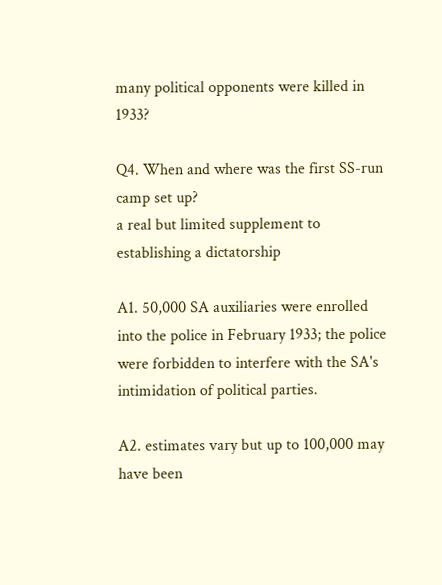many political opponents were killed in 1933?

Q4. When and where was the first SS-run camp set up?
a real but limited supplement to establishing a dictatorship

A1. 50,000 SA auxiliaries were enrolled into the police in February 1933; the police were forbidden to interfere with the SA's intimidation of political parties.

A2. estimates vary but up to 100,000 may have been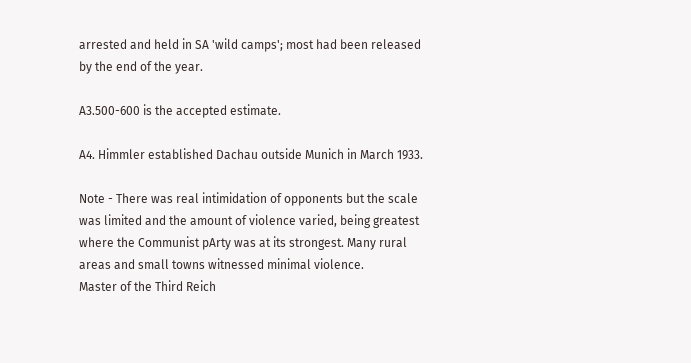arrested and held in SA 'wild camps'; most had been released by the end of the year.

A3.500-600 is the accepted estimate.

A4. Himmler established Dachau outside Munich in March 1933.

Note - There was real intimidation of opponents but the scale was limited and the amount of violence varied, being greatest where the Communist pArty was at its strongest. Many rural areas and small towns witnessed minimal violence.
Master of the Third Reich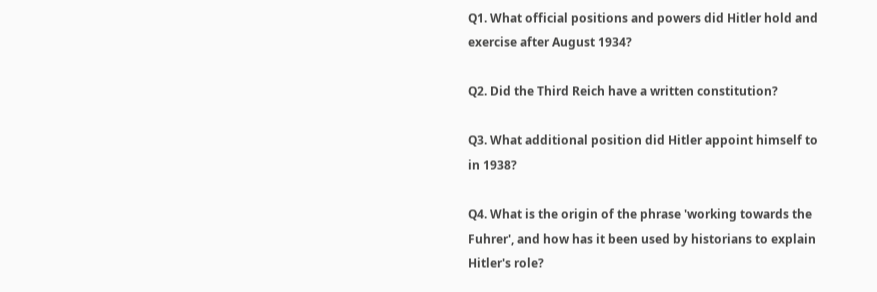Q1. What official positions and powers did Hitler hold and exercise after August 1934?

Q2. Did the Third Reich have a written constitution?

Q3. What additional position did Hitler appoint himself to in 1938?

Q4. What is the origin of the phrase 'working towards the Fuhrer', and how has it been used by historians to explain Hitler's role?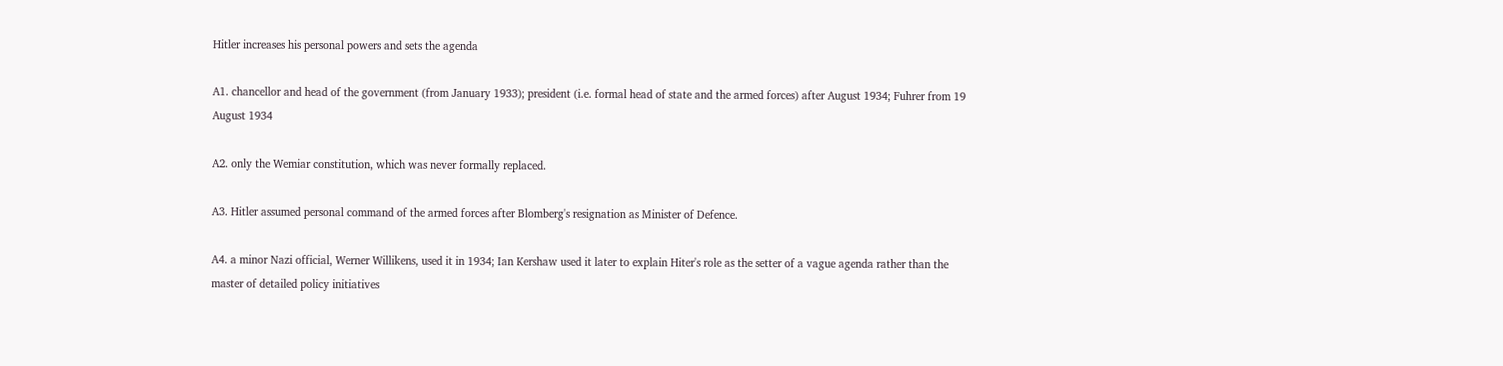Hitler increases his personal powers and sets the agenda

A1. chancellor and head of the government (from January 1933); president (i.e. formal head of state and the armed forces) after August 1934; Fuhrer from 19 August 1934

A2. only the Wemiar constitution, which was never formally replaced.

A3. Hitler assumed personal command of the armed forces after Blomberg's resignation as Minister of Defence.

A4. a minor Nazi official, Werner Willikens, used it in 1934; Ian Kershaw used it later to explain Hiter's role as the setter of a vague agenda rather than the master of detailed policy initiatives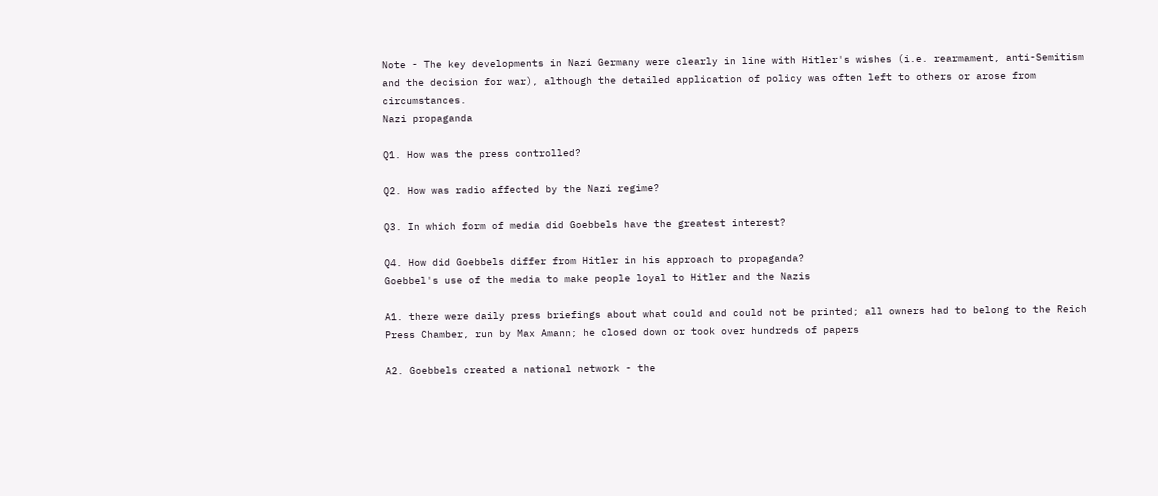Note - The key developments in Nazi Germany were clearly in line with Hitler's wishes (i.e. rearmament, anti-Semitism and the decision for war), although the detailed application of policy was often left to others or arose from circumstances.
Nazi propaganda

Q1. How was the press controlled?

Q2. How was radio affected by the Nazi regime?

Q3. In which form of media did Goebbels have the greatest interest?

Q4. How did Goebbels differ from Hitler in his approach to propaganda?
Goebbel's use of the media to make people loyal to Hitler and the Nazis

A1. there were daily press briefings about what could and could not be printed; all owners had to belong to the Reich Press Chamber, run by Max Amann; he closed down or took over hundreds of papers

A2. Goebbels created a national network - the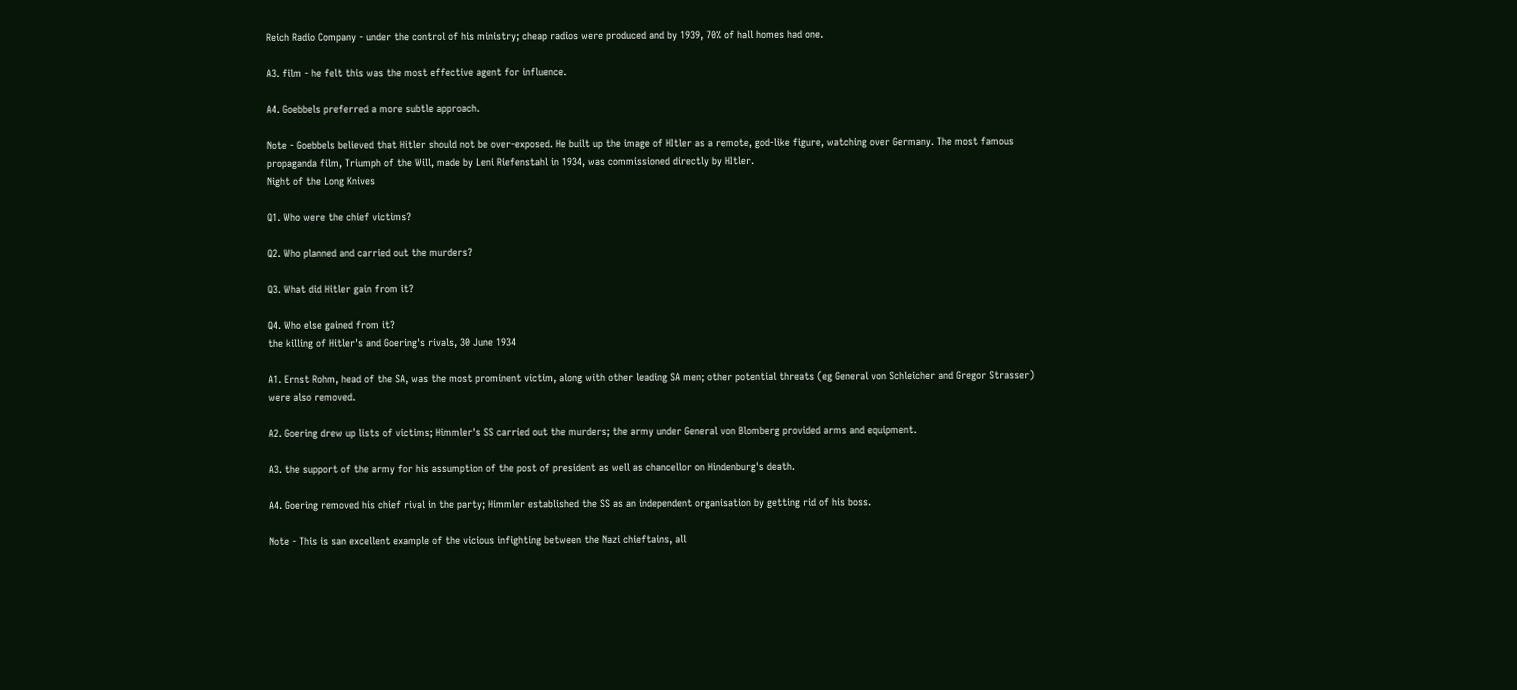Reich Radio Company - under the control of his ministry; cheap radios were produced and by 1939, 70% of hall homes had one.

A3. film - he felt this was the most effective agent for influence.

A4. Goebbels preferred a more subtle approach.

Note - Goebbels believed that Hitler should not be over-exposed. He built up the image of HItler as a remote, god-like figure, watching over Germany. The most famous propaganda film, Triumph of the Will, made by Leni Riefenstahl in 1934, was commissioned directly by HItler.
Night of the Long Knives

Q1. Who were the chief victims?

Q2. Who planned and carried out the murders?

Q3. What did Hitler gain from it?

Q4. Who else gained from it?
the killing of Hitler's and Goering's rivals, 30 June 1934

A1. Ernst Rohm, head of the SA, was the most prominent victim, along with other leading SA men; other potential threats (eg General von Schleicher and Gregor Strasser) were also removed.

A2. Goering drew up lists of victims; Himmler's SS carried out the murders; the army under General von Blomberg provided arms and equipment.

A3. the support of the army for his assumption of the post of president as well as chancellor on Hindenburg's death.

A4. Goering removed his chief rival in the party; Himmler established the SS as an independent organisation by getting rid of his boss.

Note - This is san excellent example of the vicious infighting between the Nazi chieftains, all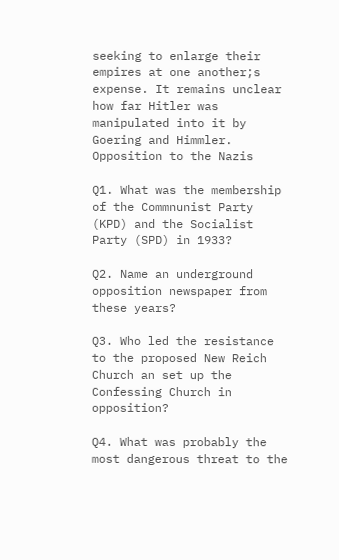seeking to enlarge their empires at one another;s expense. It remains unclear how far Hitler was manipulated into it by Goering and Himmler.
Opposition to the Nazis

Q1. What was the membership of the Commnunist Party (KPD) and the Socialist Party (SPD) in 1933?

Q2. Name an underground opposition newspaper from these years?

Q3. Who led the resistance to the proposed New Reich Church an set up the Confessing Church in opposition?

Q4. What was probably the most dangerous threat to the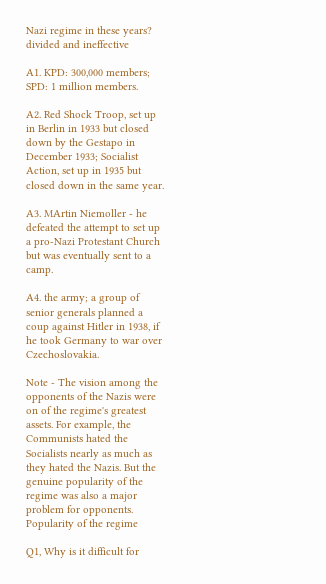Nazi regime in these years?
divided and ineffective

A1. KPD: 300,000 members; SPD: 1 million members.

A2. Red Shock Troop, set up in Berlin in 1933 but closed down by the Gestapo in December 1933; Socialist Action, set up in 1935 but closed down in the same year.

A3. MArtin Niemoller - he defeated the attempt to set up a pro-Nazi Protestant Church but was eventually sent to a camp.

A4. the army; a group of senior generals planned a coup against Hitler in 1938, if he took Germany to war over Czechoslovakia.

Note - The vision among the opponents of the Nazis were on of the regime's greatest assets. For example, the Communists hated the Socialists nearly as much as they hated the Nazis. But the genuine popularity of the regime was also a major problem for opponents.
Popularity of the regime

Q1, Why is it difficult for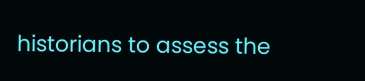historians to assess the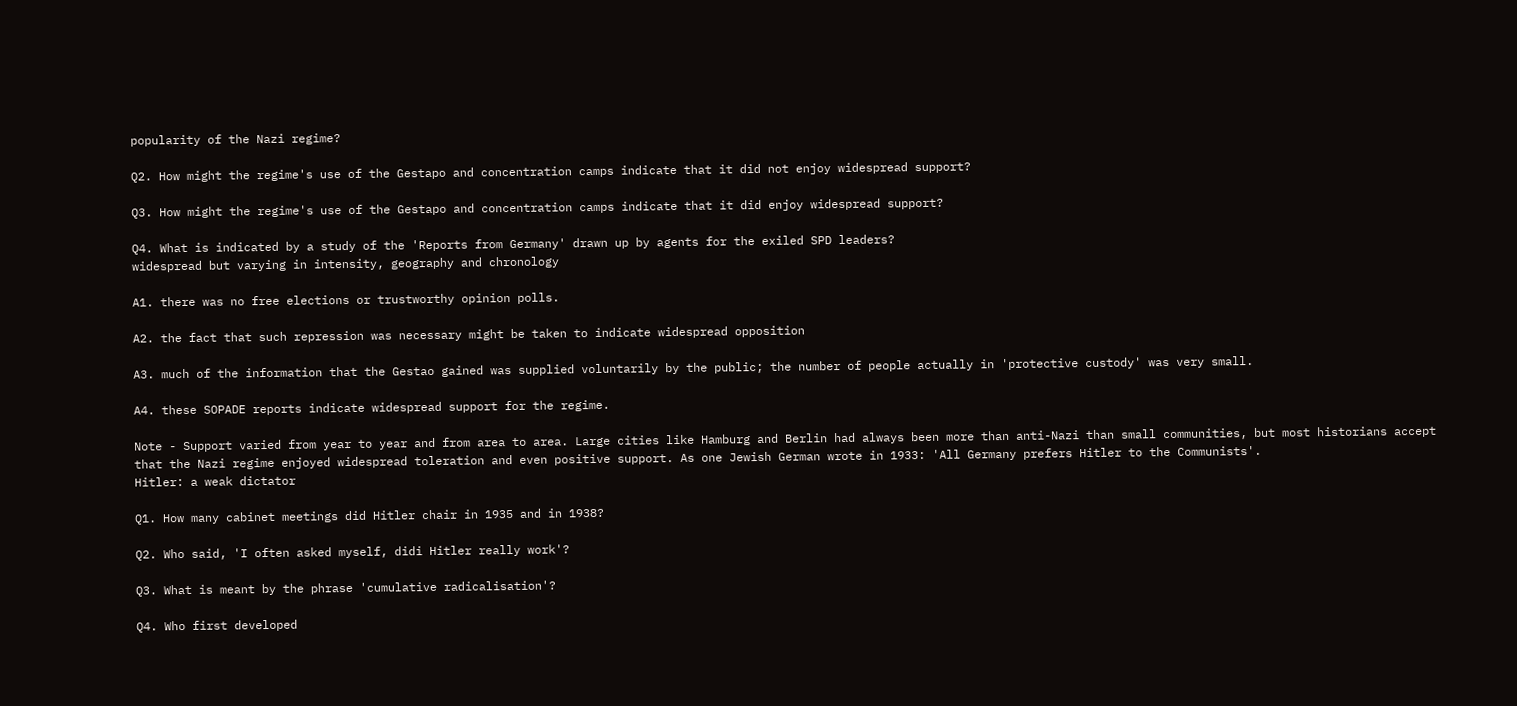popularity of the Nazi regime?

Q2. How might the regime's use of the Gestapo and concentration camps indicate that it did not enjoy widespread support?

Q3. How might the regime's use of the Gestapo and concentration camps indicate that it did enjoy widespread support?

Q4. What is indicated by a study of the 'Reports from Germany' drawn up by agents for the exiled SPD leaders?
widespread but varying in intensity, geography and chronology

A1. there was no free elections or trustworthy opinion polls.

A2. the fact that such repression was necessary might be taken to indicate widespread opposition

A3. much of the information that the Gestao gained was supplied voluntarily by the public; the number of people actually in 'protective custody' was very small.

A4. these SOPADE reports indicate widespread support for the regime.

Note - Support varied from year to year and from area to area. Large cities like Hamburg and Berlin had always been more than anti-Nazi than small communities, but most historians accept that the Nazi regime enjoyed widespread toleration and even positive support. As one Jewish German wrote in 1933: 'All Germany prefers Hitler to the Communists'.
Hitler: a weak dictator

Q1. How many cabinet meetings did Hitler chair in 1935 and in 1938?

Q2. Who said, 'I often asked myself, didi Hitler really work'?

Q3. What is meant by the phrase 'cumulative radicalisation'?

Q4. Who first developed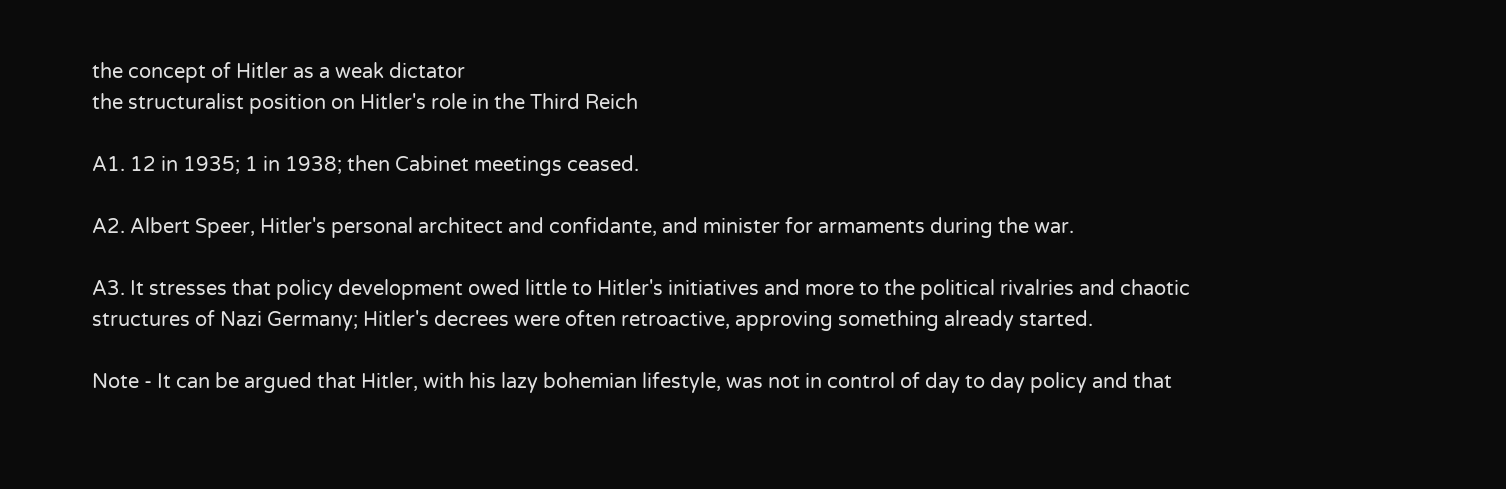the concept of Hitler as a weak dictator
the structuralist position on Hitler's role in the Third Reich

A1. 12 in 1935; 1 in 1938; then Cabinet meetings ceased.

A2. Albert Speer, Hitler's personal architect and confidante, and minister for armaments during the war.

A3. It stresses that policy development owed little to Hitler's initiatives and more to the political rivalries and chaotic structures of Nazi Germany; Hitler's decrees were often retroactive, approving something already started.

Note - It can be argued that Hitler, with his lazy bohemian lifestyle, was not in control of day to day policy and that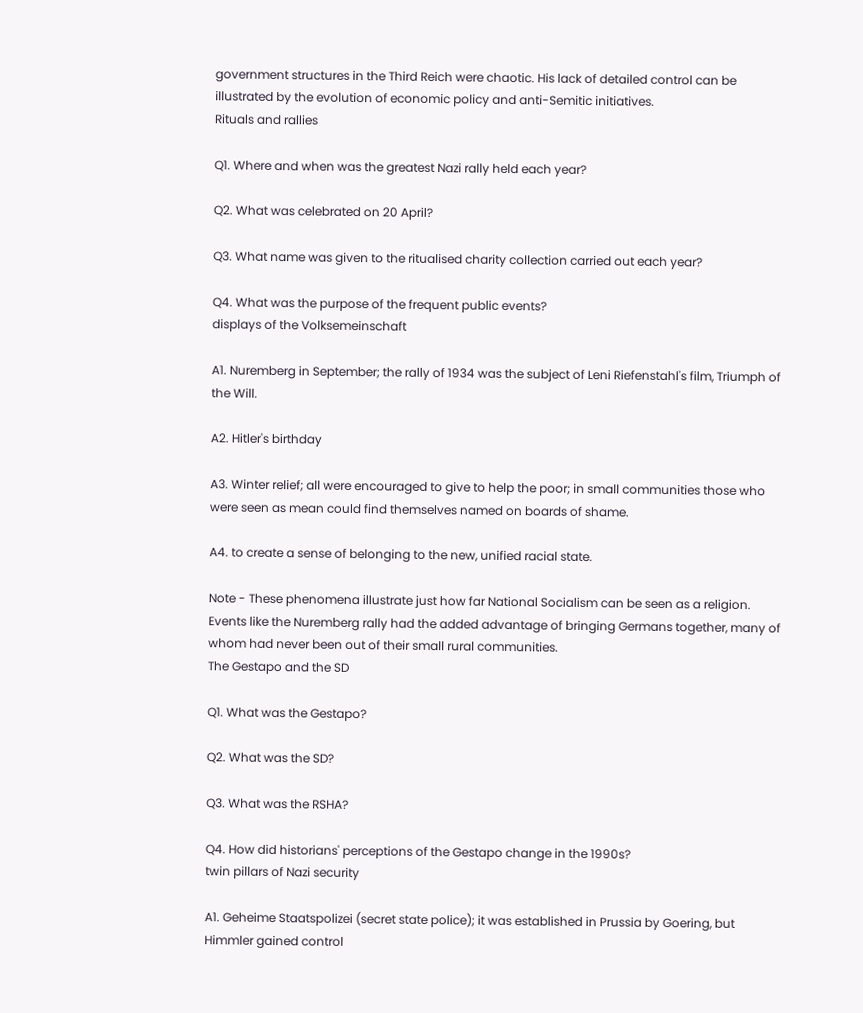government structures in the Third Reich were chaotic. His lack of detailed control can be illustrated by the evolution of economic policy and anti-Semitic initiatives.
Rituals and rallies

Q1. Where and when was the greatest Nazi rally held each year?

Q2. What was celebrated on 20 April?

Q3. What name was given to the ritualised charity collection carried out each year?

Q4. What was the purpose of the frequent public events?
displays of the Volksemeinschaft

A1. Nuremberg in September; the rally of 1934 was the subject of Leni Riefenstahl's film, Triumph of the Will.

A2. Hitler's birthday

A3. Winter relief; all were encouraged to give to help the poor; in small communities those who were seen as mean could find themselves named on boards of shame.

A4. to create a sense of belonging to the new, unified racial state.

Note - These phenomena illustrate just how far National Socialism can be seen as a religion. Events like the Nuremberg rally had the added advantage of bringing Germans together, many of whom had never been out of their small rural communities.
The Gestapo and the SD

Q1. What was the Gestapo?

Q2. What was the SD?

Q3. What was the RSHA?

Q4. How did historians' perceptions of the Gestapo change in the 1990s?
twin pillars of Nazi security

A1. Geheime Staatspolizei (secret state police); it was established in Prussia by Goering, but Himmler gained control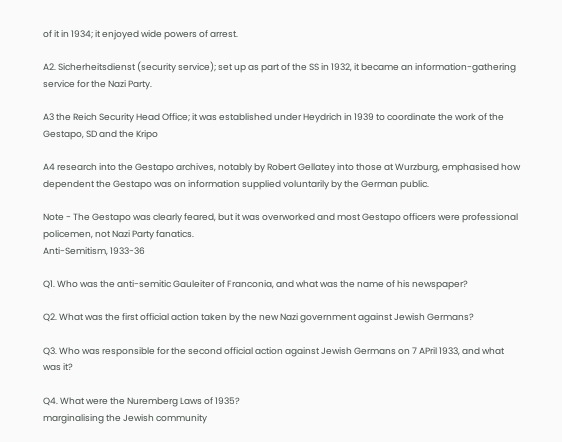of it in 1934; it enjoyed wide powers of arrest.

A2. Sicherheitsdienst (security service); set up as part of the SS in 1932, it became an information-gathering service for the Nazi Party.

A3 the Reich Security Head Office; it was established under Heydrich in 1939 to coordinate the work of the Gestapo, SD and the Kripo

A4 research into the Gestapo archives, notably by Robert Gellatey into those at Wurzburg, emphasised how dependent the Gestapo was on information supplied voluntarily by the German public.

Note - The Gestapo was clearly feared, but it was overworked and most Gestapo officers were professional policemen, not Nazi Party fanatics.
Anti-Semitism, 1933-36

Q1. Who was the anti-semitic Gauleiter of Franconia, and what was the name of his newspaper?

Q2. What was the first official action taken by the new Nazi government against Jewish Germans?

Q3. Who was responsible for the second official action against Jewish Germans on 7 APril 1933, and what was it?

Q4. What were the Nuremberg Laws of 1935?
marginalising the Jewish community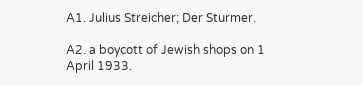A1. Julius Streicher; Der Sturmer.

A2. a boycott of Jewish shops on 1 April 1933.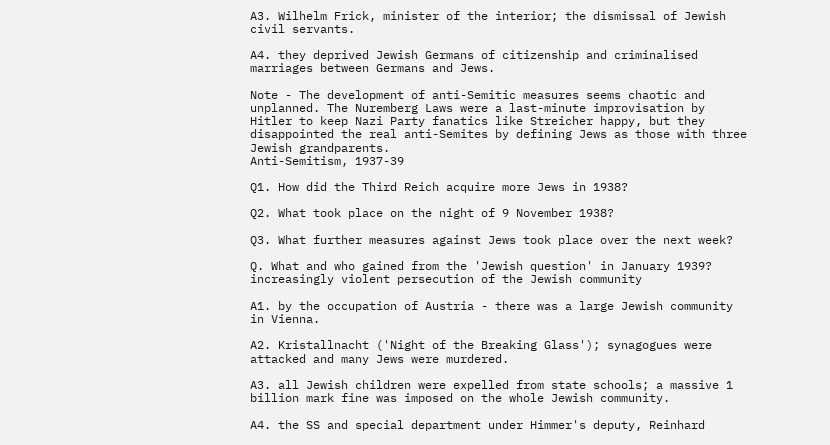A3. Wilhelm Frick, minister of the interior; the dismissal of Jewish civil servants.

A4. they deprived Jewish Germans of citizenship and criminalised marriages between Germans and Jews.

Note - The development of anti-Semitic measures seems chaotic and unplanned. The Nuremberg Laws were a last-minute improvisation by Hitler to keep Nazi Party fanatics like Streicher happy, but they disappointed the real anti-Semites by defining Jews as those with three Jewish grandparents.
Anti-Semitism, 1937-39

Q1. How did the Third Reich acquire more Jews in 1938?

Q2. What took place on the night of 9 November 1938?

Q3. What further measures against Jews took place over the next week?

Q. What and who gained from the 'Jewish question' in January 1939?
increasingly violent persecution of the Jewish community

A1. by the occupation of Austria - there was a large Jewish community in Vienna.

A2. Kristallnacht ('Night of the Breaking Glass'); synagogues were attacked and many Jews were murdered.

A3. all Jewish children were expelled from state schools; a massive 1 billion mark fine was imposed on the whole Jewish community.

A4. the SS and special department under Himmer's deputy, Reinhard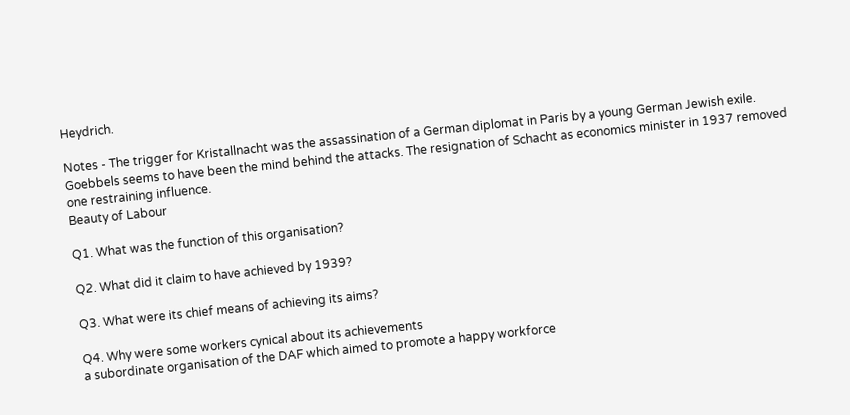Heydrich.

Notes - The trigger for Kristallnacht was the assassination of a German diplomat in Paris by a young German Jewish exile. Goebbels seems to have been the mind behind the attacks. The resignation of Schacht as economics minister in 1937 removed one restraining influence.
Beauty of Labour

Q1. What was the function of this organisation?

Q2. What did it claim to have achieved by 1939?

Q3. What were its chief means of achieving its aims?

Q4. Why were some workers cynical about its achievements
a subordinate organisation of the DAF which aimed to promote a happy workforce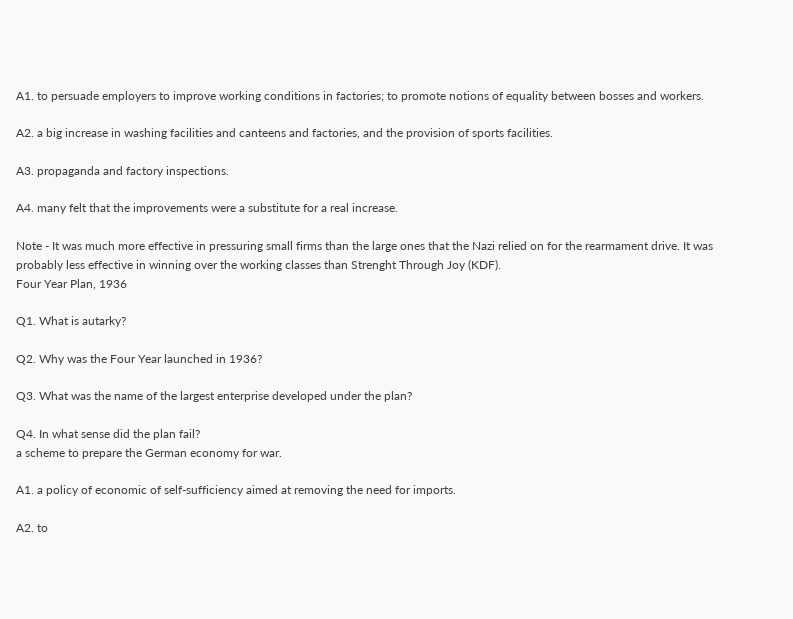A1. to persuade employers to improve working conditions in factories; to promote notions of equality between bosses and workers.

A2. a big increase in washing facilities and canteens and factories, and the provision of sports facilities.

A3. propaganda and factory inspections.

A4. many felt that the improvements were a substitute for a real increase.

Note - It was much more effective in pressuring small firms than the large ones that the Nazi relied on for the rearmament drive. It was probably less effective in winning over the working classes than Strenght Through Joy (KDF).
Four Year Plan, 1936

Q1. What is autarky?

Q2. Why was the Four Year launched in 1936?

Q3. What was the name of the largest enterprise developed under the plan?

Q4. In what sense did the plan fail?
a scheme to prepare the German economy for war.

A1. a policy of economic of self-sufficiency aimed at removing the need for imports.

A2. to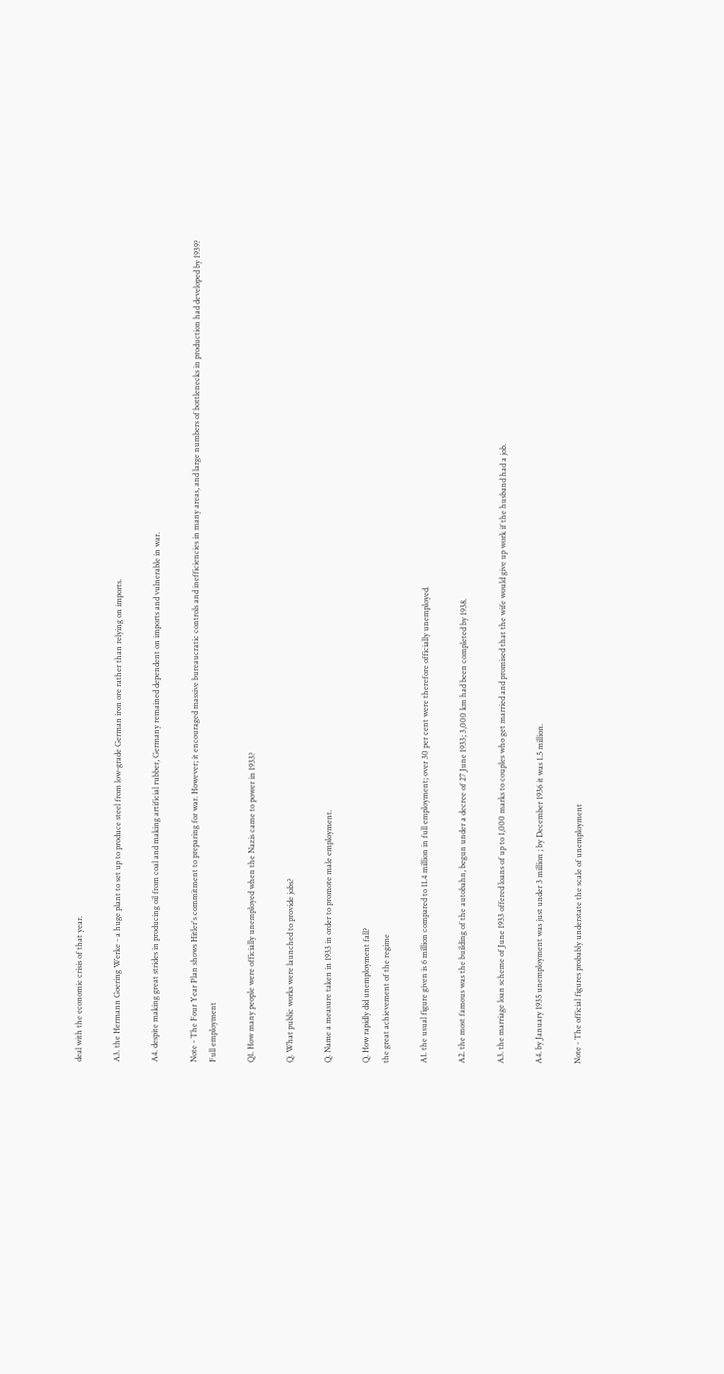deal with the economic crisis of that year.

A3. the Hermann Goering Werke - a huge plant to set up to produce steel from low-grade German iron ore rather than relying on imports.

A4. despite making great strides in producing oil from coal and making artificial rubber, Germany remained dependent on imports and vulnerable in war.

Note - The Four Year Plan shows Hitler's commitment to preparing for war. However; it encouraged massive bureaucratic controls and inefficiencies in many areas, and large numbers of bottlenecks in production had developed by 1939?
Full employment

Q1. How many people were officially unemployed when the Nazis came to power in 1933?

Q. What public works were launched to provide jobs?

Q. Name a measure taken in 1933 in order to promote male employment.

Q. How rapidly did unemployment fall?
the great achievement of the regime

A1. the usual figure given is 6 million compared to 11.4 million in full employment; over 30 per cent were therefore officially unemployed.

A2. the most famous was the building of the autobahn, begun under a decree of 27 June 1933; 3,000 km had been completed by 1938.

A3. the marriage loan scheme of June 1933 offered loans of up to 1,000 marks to couples who get married and promised that the wife would give up work if the husband had a job.

A4. by January 1935 unemployment was just under 3 million ; by December 1936 it was 1.5 million.

Note - The official figures probably understate the scale of unemployment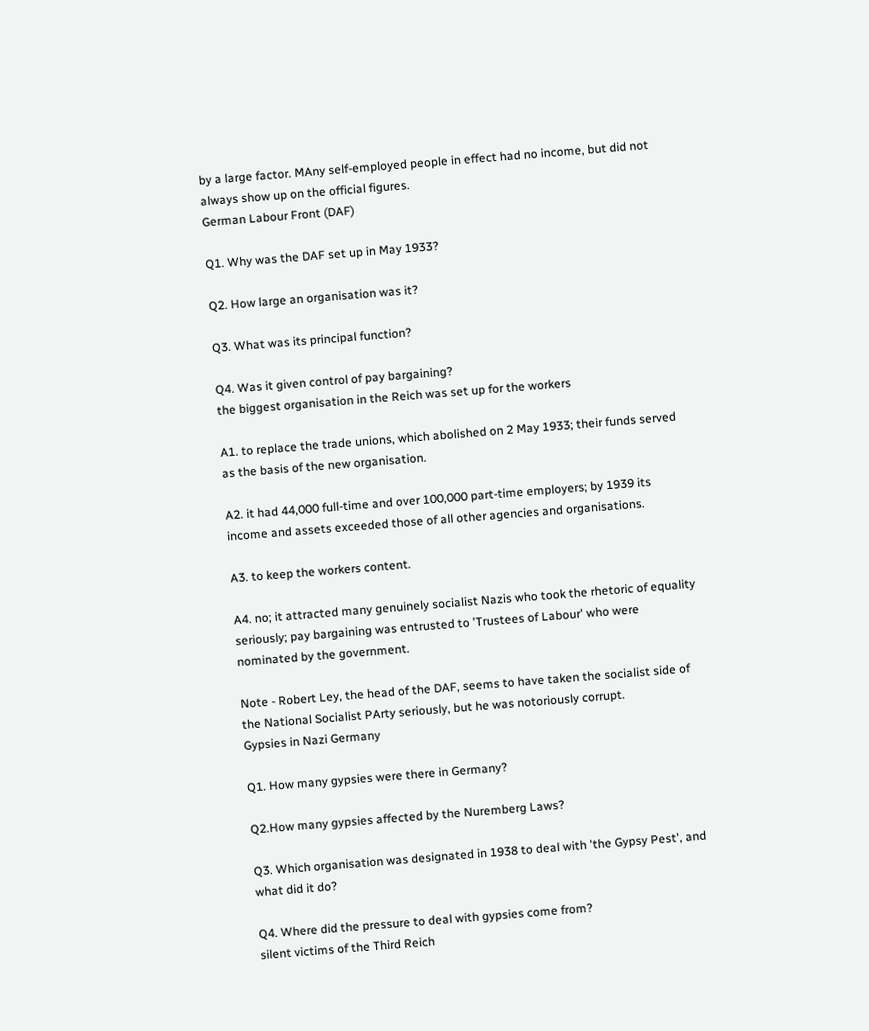by a large factor. MAny self-employed people in effect had no income, but did not always show up on the official figures.
German Labour Front (DAF)

Q1. Why was the DAF set up in May 1933?

Q2. How large an organisation was it?

Q3. What was its principal function?

Q4. Was it given control of pay bargaining?
the biggest organisation in the Reich was set up for the workers

A1. to replace the trade unions, which abolished on 2 May 1933; their funds served as the basis of the new organisation.

A2. it had 44,000 full-time and over 100,000 part-time employers; by 1939 its income and assets exceeded those of all other agencies and organisations.

A3. to keep the workers content.

A4. no; it attracted many genuinely socialist Nazis who took the rhetoric of equality seriously; pay bargaining was entrusted to 'Trustees of Labour' who were nominated by the government.

Note - Robert Ley, the head of the DAF, seems to have taken the socialist side of the National Socialist PArty seriously, but he was notoriously corrupt.
Gypsies in Nazi Germany

Q1. How many gypsies were there in Germany?

Q2.How many gypsies affected by the Nuremberg Laws?

Q3. Which organisation was designated in 1938 to deal with 'the Gypsy Pest', and what did it do?

Q4. Where did the pressure to deal with gypsies come from?
silent victims of the Third Reich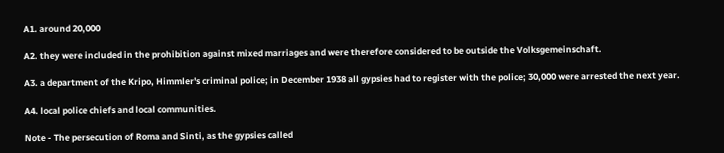A1. around 20,000

A2. they were included in the prohibition against mixed marriages and were therefore considered to be outside the Volksgemeinschaft.

A3. a department of the Kripo, Himmler's criminal police; in December 1938 all gypsies had to register with the police; 30,000 were arrested the next year.

A4. local police chiefs and local communities.

Note - The persecution of Roma and Sinti, as the gypsies called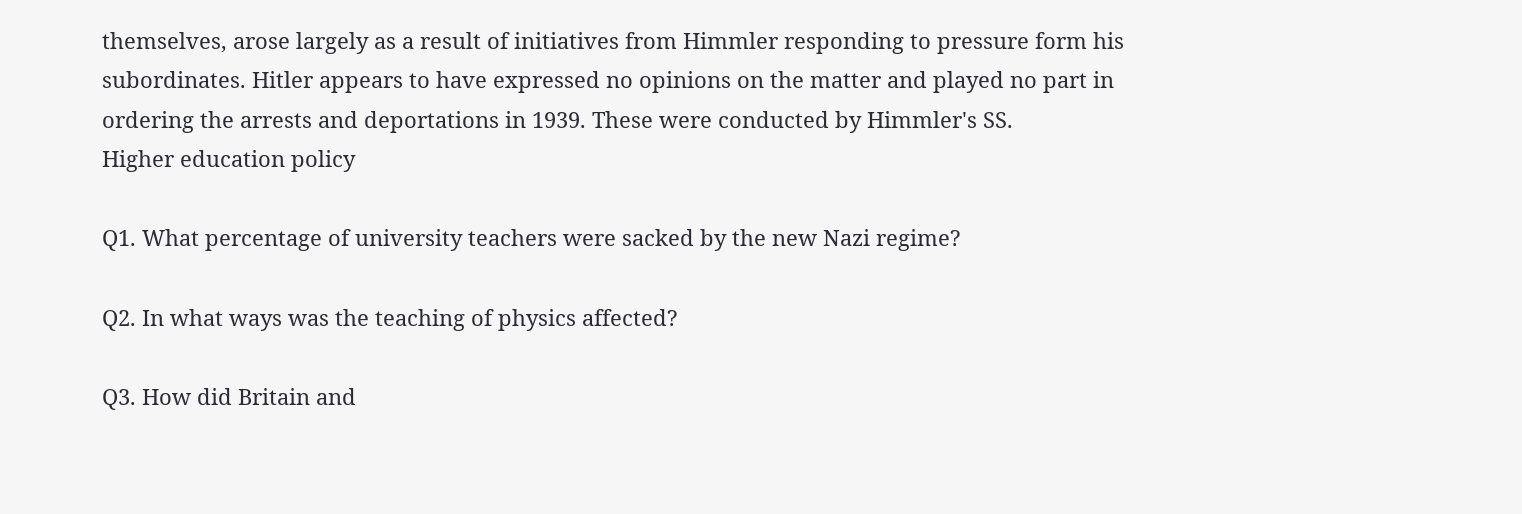themselves, arose largely as a result of initiatives from Himmler responding to pressure form his subordinates. Hitler appears to have expressed no opinions on the matter and played no part in ordering the arrests and deportations in 1939. These were conducted by Himmler's SS.
Higher education policy

Q1. What percentage of university teachers were sacked by the new Nazi regime?

Q2. In what ways was the teaching of physics affected?

Q3. How did Britain and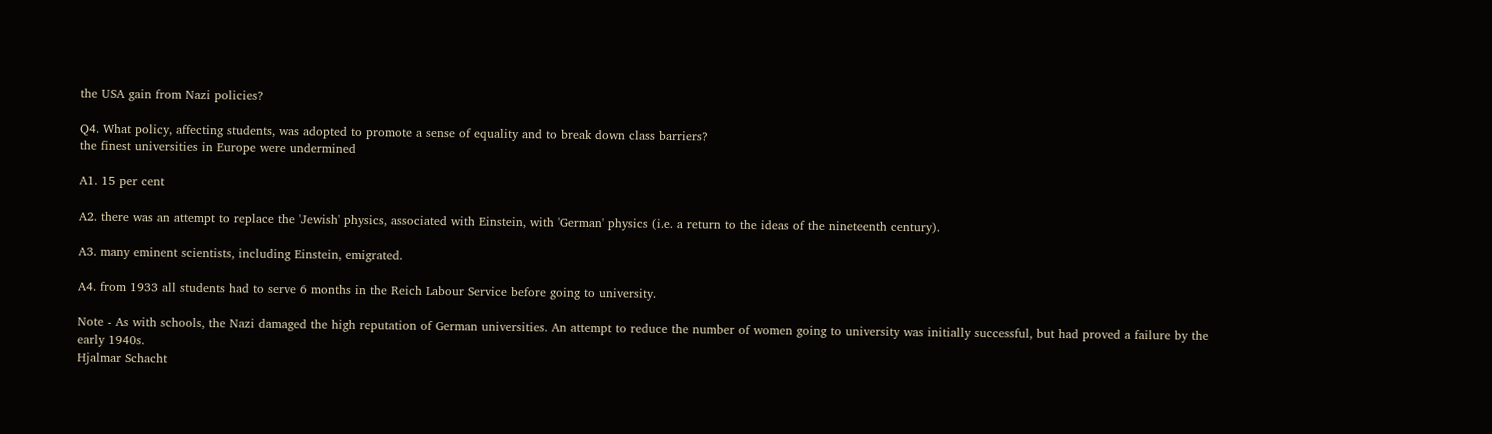the USA gain from Nazi policies?

Q4. What policy, affecting students, was adopted to promote a sense of equality and to break down class barriers?
the finest universities in Europe were undermined

A1. 15 per cent

A2. there was an attempt to replace the 'Jewish' physics, associated with Einstein, with 'German' physics (i.e. a return to the ideas of the nineteenth century).

A3. many eminent scientists, including Einstein, emigrated.

A4. from 1933 all students had to serve 6 months in the Reich Labour Service before going to university.

Note - As with schools, the Nazi damaged the high reputation of German universities. An attempt to reduce the number of women going to university was initially successful, but had proved a failure by the early 1940s.
Hjalmar Schacht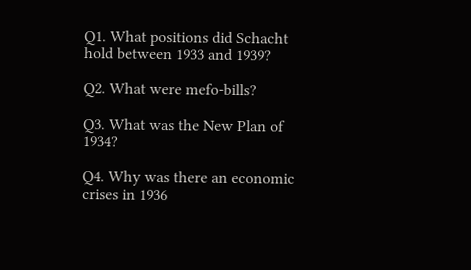Q1. What positions did Schacht hold between 1933 and 1939?

Q2. What were mefo-bills?

Q3. What was the New Plan of 1934?

Q4. Why was there an economic crises in 1936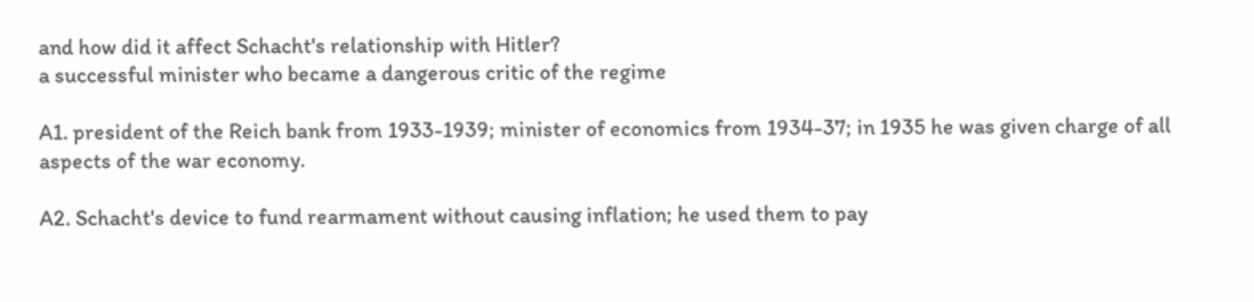and how did it affect Schacht's relationship with Hitler?
a successful minister who became a dangerous critic of the regime

A1. president of the Reich bank from 1933-1939; minister of economics from 1934-37; in 1935 he was given charge of all aspects of the war economy.

A2. Schacht's device to fund rearmament without causing inflation; he used them to pay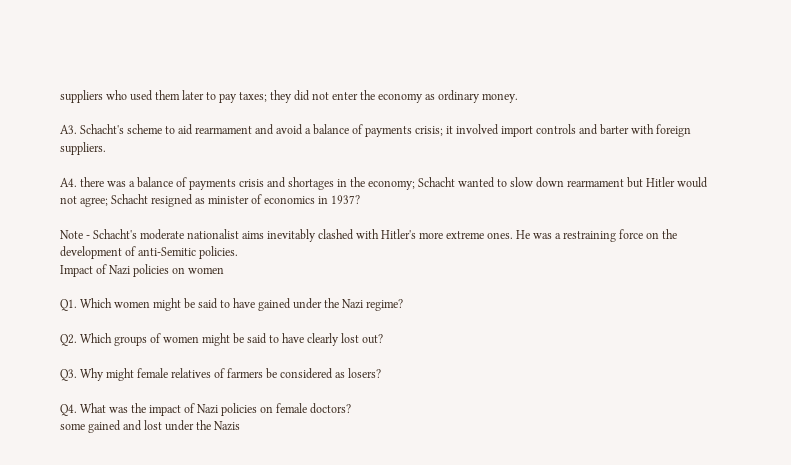suppliers who used them later to pay taxes; they did not enter the economy as ordinary money.

A3. Schacht's scheme to aid rearmament and avoid a balance of payments crisis; it involved import controls and barter with foreign suppliers.

A4. there was a balance of payments crisis and shortages in the economy; Schacht wanted to slow down rearmament but Hitler would not agree; Schacht resigned as minister of economics in 1937?

Note - Schacht's moderate nationalist aims inevitably clashed with Hitler's more extreme ones. He was a restraining force on the development of anti-Semitic policies.
Impact of Nazi policies on women

Q1. Which women might be said to have gained under the Nazi regime?

Q2. Which groups of women might be said to have clearly lost out?

Q3. Why might female relatives of farmers be considered as losers?

Q4. What was the impact of Nazi policies on female doctors?
some gained and lost under the Nazis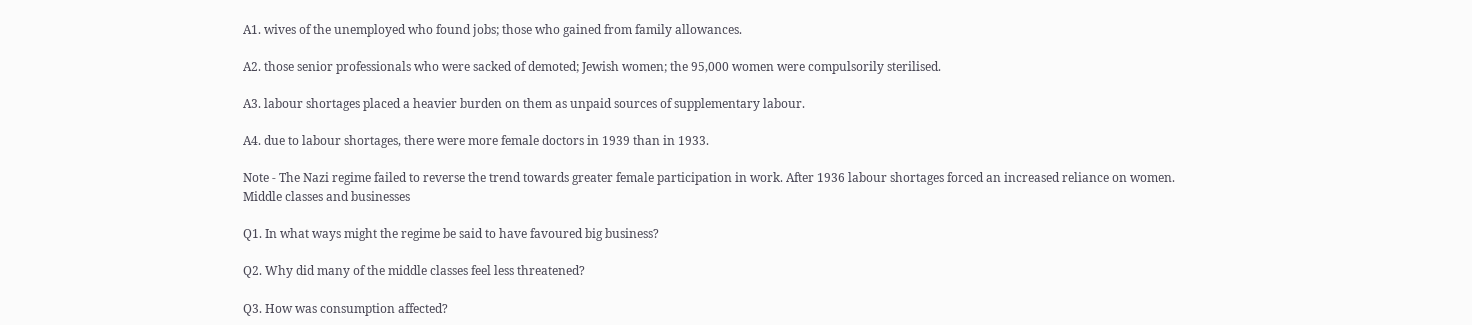A1. wives of the unemployed who found jobs; those who gained from family allowances.

A2. those senior professionals who were sacked of demoted; Jewish women; the 95,000 women were compulsorily sterilised.

A3. labour shortages placed a heavier burden on them as unpaid sources of supplementary labour.

A4. due to labour shortages, there were more female doctors in 1939 than in 1933.

Note - The Nazi regime failed to reverse the trend towards greater female participation in work. After 1936 labour shortages forced an increased reliance on women.
Middle classes and businesses

Q1. In what ways might the regime be said to have favoured big business?

Q2. Why did many of the middle classes feel less threatened?

Q3. How was consumption affected?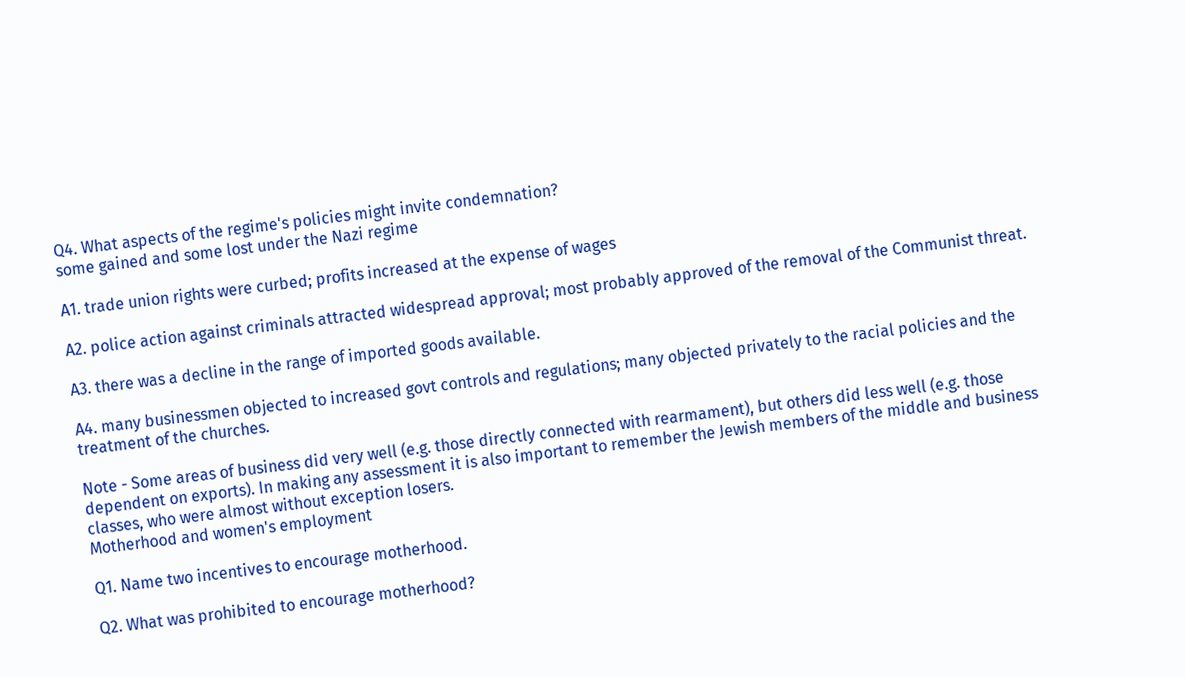Q4. What aspects of the regime's policies might invite condemnation?
some gained and some lost under the Nazi regime

A1. trade union rights were curbed; profits increased at the expense of wages

A2. police action against criminals attracted widespread approval; most probably approved of the removal of the Communist threat.

A3. there was a decline in the range of imported goods available.

A4. many businessmen objected to increased govt controls and regulations; many objected privately to the racial policies and the treatment of the churches.

Note - Some areas of business did very well (e.g. those directly connected with rearmament), but others did less well (e.g. those dependent on exports). In making any assessment it is also important to remember the Jewish members of the middle and business classes, who were almost without exception losers.
Motherhood and women's employment

Q1. Name two incentives to encourage motherhood.

Q2. What was prohibited to encourage motherhood?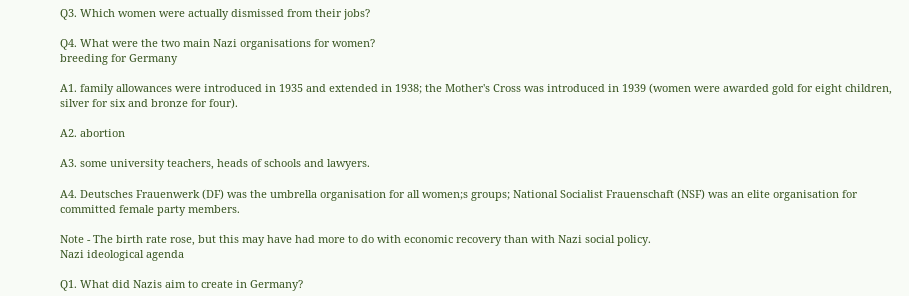Q3. Which women were actually dismissed from their jobs?

Q4. What were the two main Nazi organisations for women?
breeding for Germany

A1. family allowances were introduced in 1935 and extended in 1938; the Mother's Cross was introduced in 1939 (women were awarded gold for eight children, silver for six and bronze for four).

A2. abortion

A3. some university teachers, heads of schools and lawyers.

A4. Deutsches Frauenwerk (DF) was the umbrella organisation for all women;s groups; National Socialist Frauenschaft (NSF) was an elite organisation for committed female party members.

Note - The birth rate rose, but this may have had more to do with economic recovery than with Nazi social policy.
Nazi ideological agenda

Q1. What did Nazis aim to create in Germany?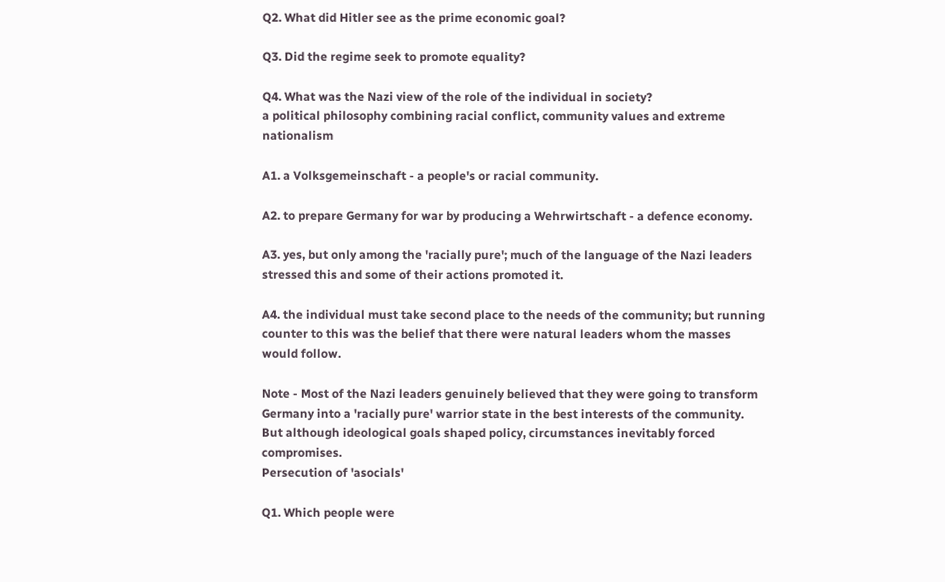Q2. What did Hitler see as the prime economic goal?

Q3. Did the regime seek to promote equality?

Q4. What was the Nazi view of the role of the individual in society?
a political philosophy combining racial conflict, community values and extreme nationalism

A1. a Volksgemeinschaft - a people's or racial community.

A2. to prepare Germany for war by producing a Wehrwirtschaft - a defence economy.

A3. yes, but only among the 'racially pure'; much of the language of the Nazi leaders stressed this and some of their actions promoted it.

A4. the individual must take second place to the needs of the community; but running counter to this was the belief that there were natural leaders whom the masses would follow.

Note - Most of the Nazi leaders genuinely believed that they were going to transform Germany into a 'racially pure' warrior state in the best interests of the community. But although ideological goals shaped policy, circumstances inevitably forced compromises.
Persecution of 'asocials'

Q1. Which people were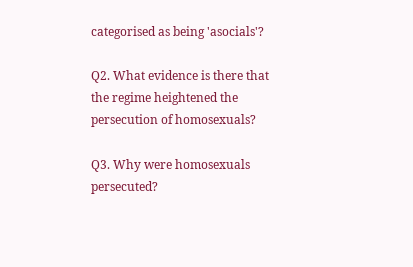categorised as being 'asocials'?

Q2. What evidence is there that the regime heightened the persecution of homosexuals?

Q3. Why were homosexuals persecuted?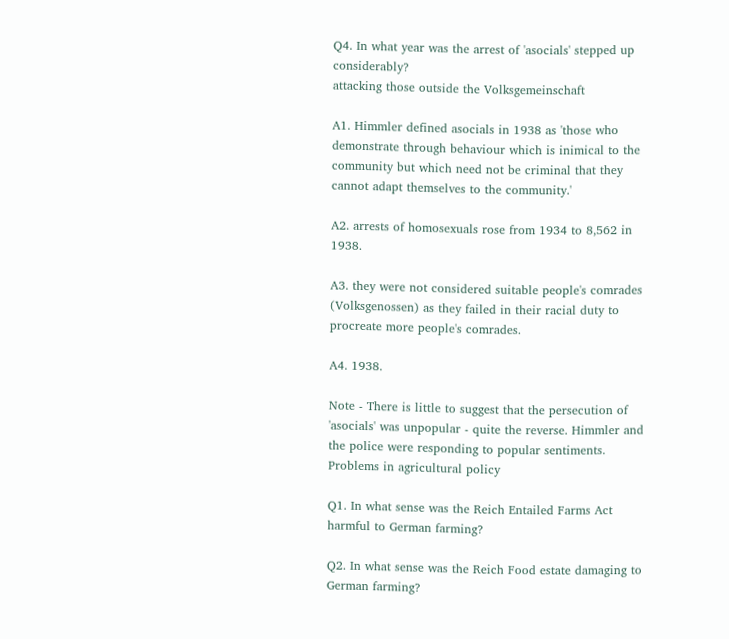Q4. In what year was the arrest of 'asocials' stepped up considerably?
attacking those outside the Volksgemeinschaft

A1. Himmler defined asocials in 1938 as 'those who demonstrate through behaviour which is inimical to the community but which need not be criminal that they cannot adapt themselves to the community.'

A2. arrests of homosexuals rose from 1934 to 8,562 in 1938.

A3. they were not considered suitable people's comrades (Volksgenossen) as they failed in their racial duty to procreate more people's comrades.

A4. 1938.

Note - There is little to suggest that the persecution of 'asocials' was unpopular - quite the reverse. Himmler and the police were responding to popular sentiments.
Problems in agricultural policy

Q1. In what sense was the Reich Entailed Farms Act harmful to German farming?

Q2. In what sense was the Reich Food estate damaging to German farming?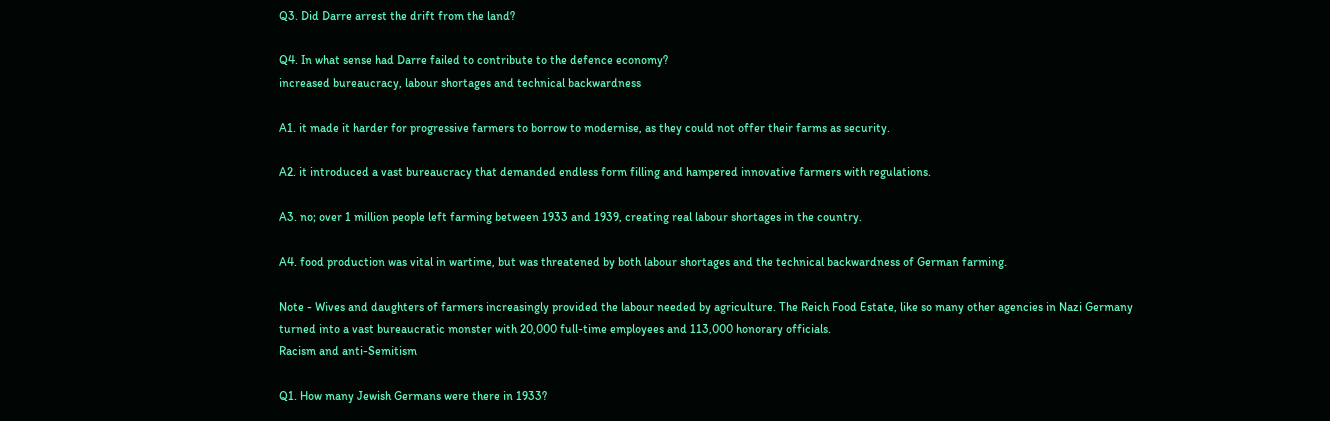Q3. Did Darre arrest the drift from the land?

Q4. In what sense had Darre failed to contribute to the defence economy?
increased bureaucracy, labour shortages and technical backwardness

A1. it made it harder for progressive farmers to borrow to modernise, as they could not offer their farms as security.

A2. it introduced a vast bureaucracy that demanded endless form filling and hampered innovative farmers with regulations.

A3. no; over 1 million people left farming between 1933 and 1939, creating real labour shortages in the country.

A4. food production was vital in wartime, but was threatened by both labour shortages and the technical backwardness of German farming.

Note - Wives and daughters of farmers increasingly provided the labour needed by agriculture. The Reich Food Estate, like so many other agencies in Nazi Germany turned into a vast bureaucratic monster with 20,000 full-time employees and 113,000 honorary officials.
Racism and anti-Semitism

Q1. How many Jewish Germans were there in 1933?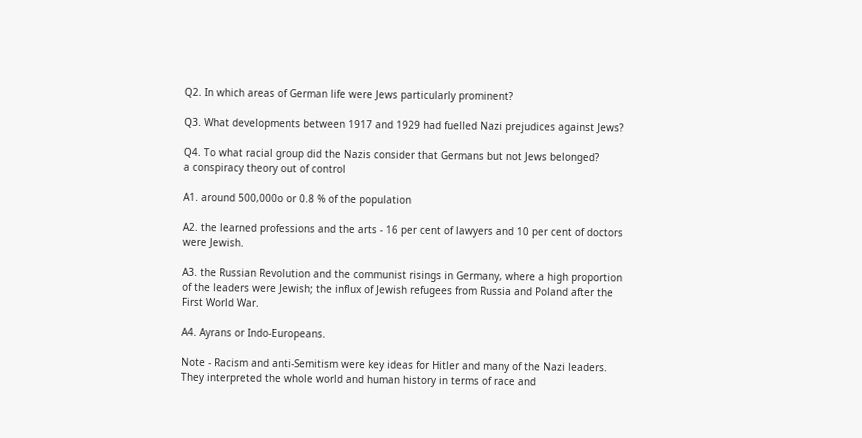Q2. In which areas of German life were Jews particularly prominent?

Q3. What developments between 1917 and 1929 had fuelled Nazi prejudices against Jews?

Q4. To what racial group did the Nazis consider that Germans but not Jews belonged?
a conspiracy theory out of control

A1. around 500,000o or 0.8 % of the population

A2. the learned professions and the arts - 16 per cent of lawyers and 10 per cent of doctors were Jewish.

A3. the Russian Revolution and the communist risings in Germany, where a high proportion of the leaders were Jewish; the influx of Jewish refugees from Russia and Poland after the First World War.

A4. Ayrans or Indo-Europeans.

Note - Racism and anti-Semitism were key ideas for Hitler and many of the Nazi leaders. They interpreted the whole world and human history in terms of race and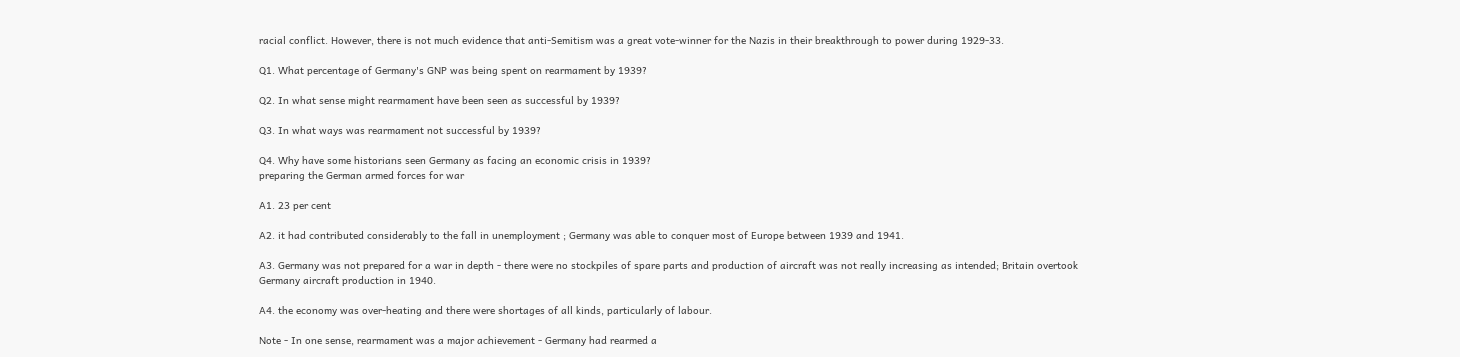racial conflict. However, there is not much evidence that anti-Semitism was a great vote-winner for the Nazis in their breakthrough to power during 1929-33.

Q1. What percentage of Germany's GNP was being spent on rearmament by 1939?

Q2. In what sense might rearmament have been seen as successful by 1939?

Q3. In what ways was rearmament not successful by 1939?

Q4. Why have some historians seen Germany as facing an economic crisis in 1939?
preparing the German armed forces for war

A1. 23 per cent

A2. it had contributed considerably to the fall in unemployment ; Germany was able to conquer most of Europe between 1939 and 1941.

A3. Germany was not prepared for a war in depth - there were no stockpiles of spare parts and production of aircraft was not really increasing as intended; Britain overtook Germany aircraft production in 1940.

A4. the economy was over-heating and there were shortages of all kinds, particularly of labour.

Note - In one sense, rearmament was a major achievement - Germany had rearmed a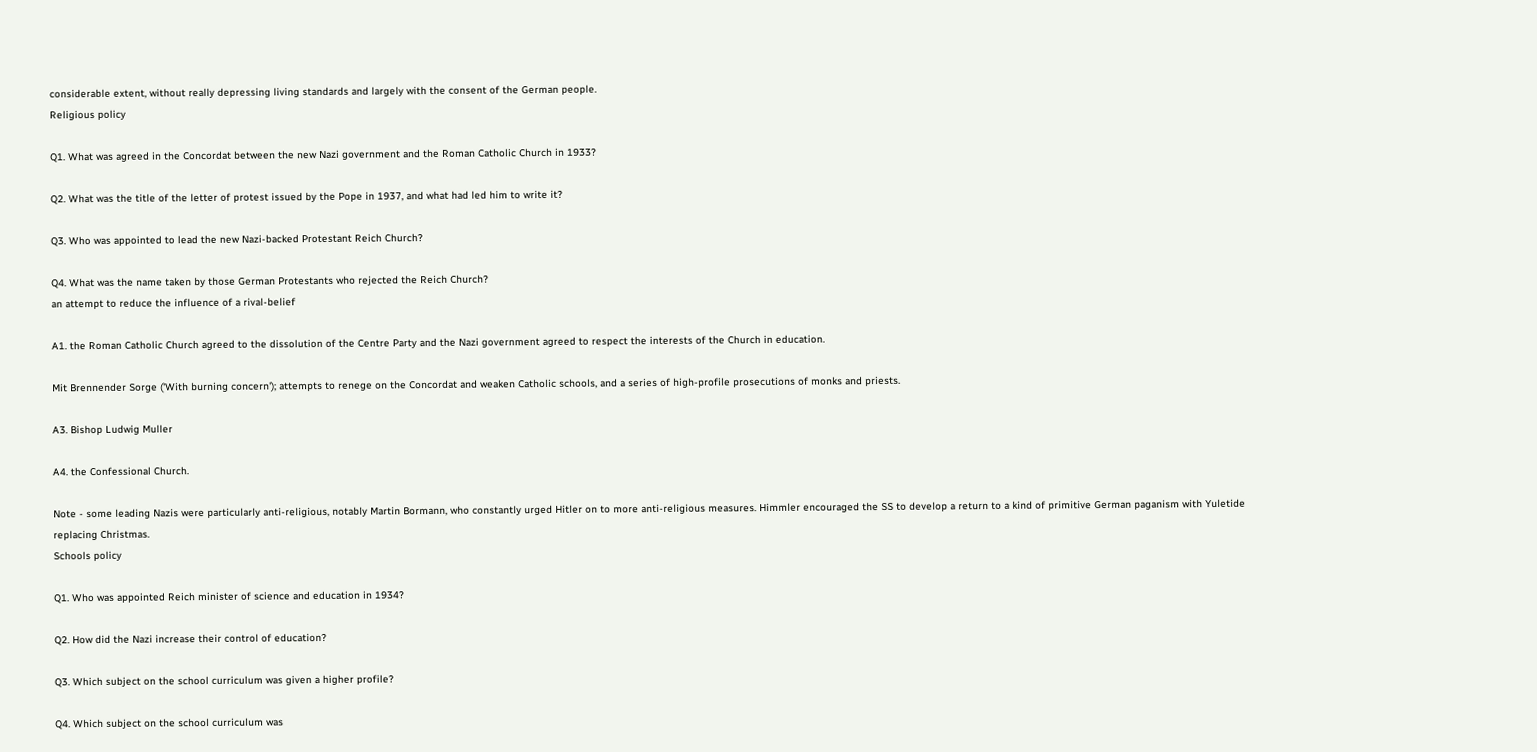considerable extent, without really depressing living standards and largely with the consent of the German people.
Religious policy

Q1. What was agreed in the Concordat between the new Nazi government and the Roman Catholic Church in 1933?

Q2. What was the title of the letter of protest issued by the Pope in 1937, and what had led him to write it?

Q3. Who was appointed to lead the new Nazi-backed Protestant Reich Church?

Q4. What was the name taken by those German Protestants who rejected the Reich Church?
an attempt to reduce the influence of a rival-belief

A1. the Roman Catholic Church agreed to the dissolution of the Centre Party and the Nazi government agreed to respect the interests of the Church in education.

Mit Brennender Sorge ('With burning concern'); attempts to renege on the Concordat and weaken Catholic schools, and a series of high-profile prosecutions of monks and priests.

A3. Bishop Ludwig Muller

A4. the Confessional Church.

Note - some leading Nazis were particularly anti-religious, notably Martin Bormann, who constantly urged Hitler on to more anti-religious measures. Himmler encouraged the SS to develop a return to a kind of primitive German paganism with Yuletide replacing Christmas.
Schools policy

Q1. Who was appointed Reich minister of science and education in 1934?

Q2. How did the Nazi increase their control of education?

Q3. Which subject on the school curriculum was given a higher profile?

Q4. Which subject on the school curriculum was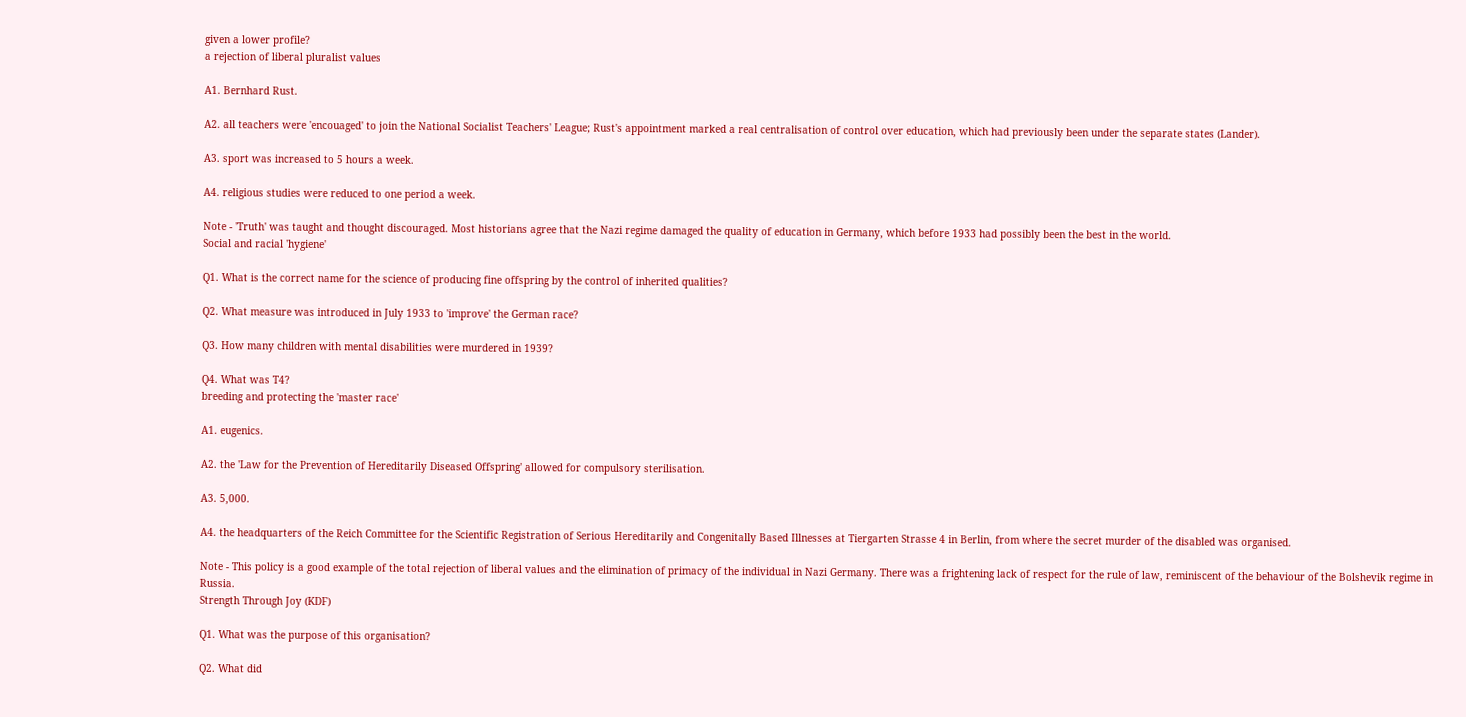given a lower profile?
a rejection of liberal pluralist values

A1. Bernhard Rust.

A2. all teachers were 'encouaged' to join the National Socialist Teachers' League; Rust's appointment marked a real centralisation of control over education, which had previously been under the separate states (Lander).

A3. sport was increased to 5 hours a week.

A4. religious studies were reduced to one period a week.

Note - 'Truth' was taught and thought discouraged. Most historians agree that the Nazi regime damaged the quality of education in Germany, which before 1933 had possibly been the best in the world.
Social and racial 'hygiene'

Q1. What is the correct name for the science of producing fine offspring by the control of inherited qualities?

Q2. What measure was introduced in July 1933 to 'improve' the German race?

Q3. How many children with mental disabilities were murdered in 1939?

Q4. What was T4?
breeding and protecting the 'master race'

A1. eugenics.

A2. the 'Law for the Prevention of Hereditarily Diseased Offspring' allowed for compulsory sterilisation.

A3. 5,000.

A4. the headquarters of the Reich Committee for the Scientific Registration of Serious Hereditarily and Congenitally Based Illnesses at Tiergarten Strasse 4 in Berlin, from where the secret murder of the disabled was organised.

Note - This policy is a good example of the total rejection of liberal values and the elimination of primacy of the individual in Nazi Germany. There was a frightening lack of respect for the rule of law, reminiscent of the behaviour of the Bolshevik regime in Russia.
Strength Through Joy (KDF)

Q1. What was the purpose of this organisation?

Q2. What did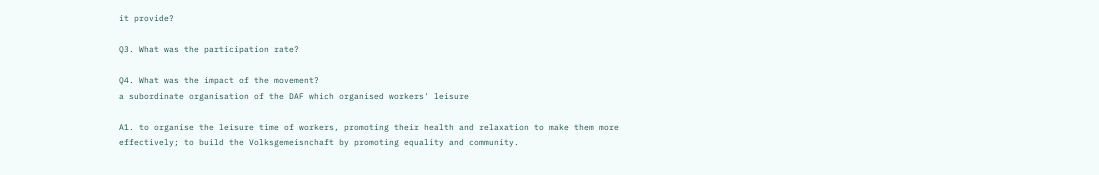it provide?

Q3. What was the participation rate?

Q4. What was the impact of the movement?
a subordinate organisation of the DAF which organised workers' leisure

A1. to organise the leisure time of workers, promoting their health and relaxation to make them more effectively; to build the Volksgemeisnchaft by promoting equality and community.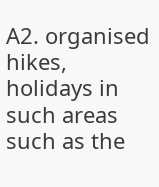A2. organised hikes, holidays in such areas such as the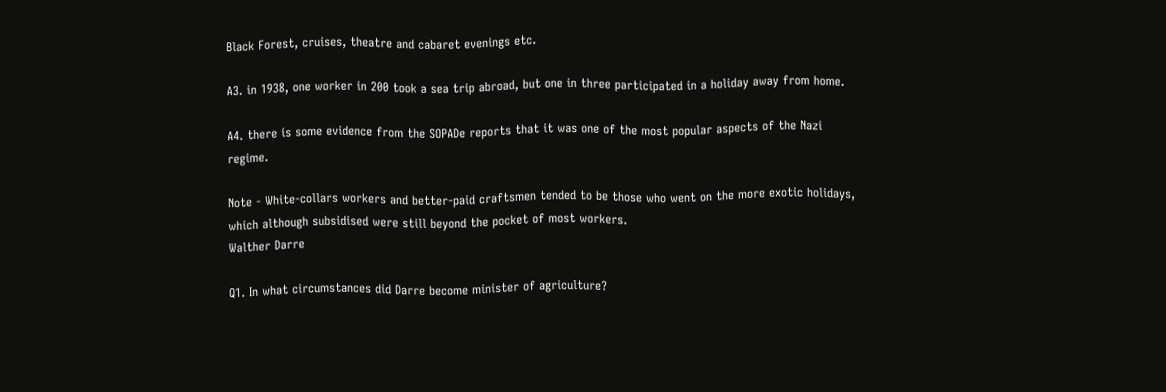Black Forest, cruises, theatre and cabaret evenings etc.

A3. in 1938, one worker in 200 took a sea trip abroad, but one in three participated in a holiday away from home.

A4. there is some evidence from the SOPADe reports that it was one of the most popular aspects of the Nazi regime.

Note - White-collars workers and better-paid craftsmen tended to be those who went on the more exotic holidays, which although subsidised were still beyond the pocket of most workers.
Walther Darre

Q1. In what circumstances did Darre become minister of agriculture?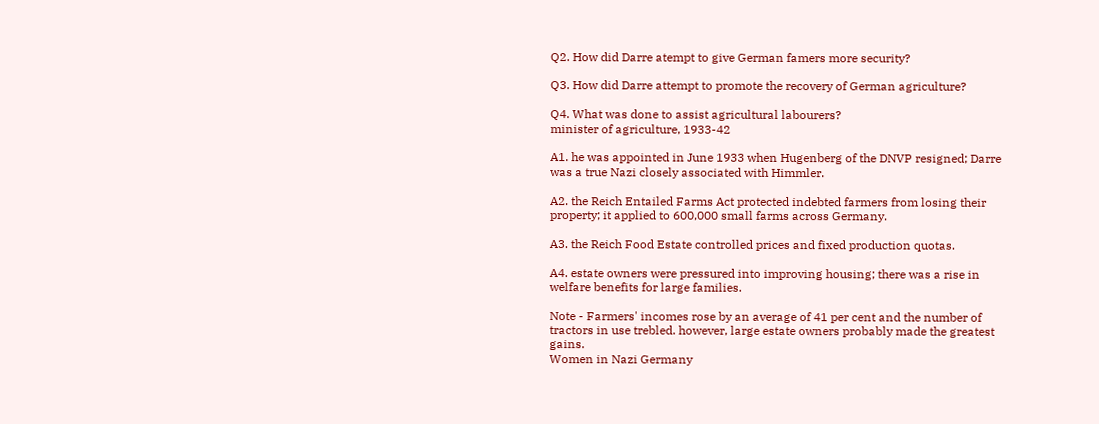Q2. How did Darre atempt to give German famers more security?

Q3. How did Darre attempt to promote the recovery of German agriculture?

Q4. What was done to assist agricultural labourers?
minister of agriculture, 1933-42

A1. he was appointed in June 1933 when Hugenberg of the DNVP resigned; Darre was a true Nazi closely associated with Himmler.

A2. the Reich Entailed Farms Act protected indebted farmers from losing their property; it applied to 600,000 small farms across Germany.

A3. the Reich Food Estate controlled prices and fixed production quotas.

A4. estate owners were pressured into improving housing; there was a rise in welfare benefits for large families.

Note - Farmers' incomes rose by an average of 41 per cent and the number of tractors in use trebled. however, large estate owners probably made the greatest gains.
Women in Nazi Germany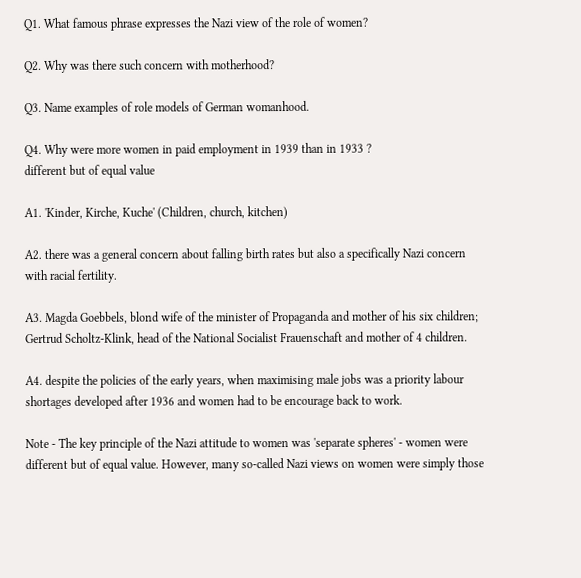Q1. What famous phrase expresses the Nazi view of the role of women?

Q2. Why was there such concern with motherhood?

Q3. Name examples of role models of German womanhood.

Q4. Why were more women in paid employment in 1939 than in 1933 ?
different but of equal value

A1. 'Kinder, Kirche, Kuche' (Children, church, kitchen)

A2. there was a general concern about falling birth rates but also a specifically Nazi concern with racial fertility.

A3. Magda Goebbels, blond wife of the minister of Propaganda and mother of his six children; Gertrud Scholtz-Klink, head of the National Socialist Frauenschaft and mother of 4 children.

A4. despite the policies of the early years, when maximising male jobs was a priority labour shortages developed after 1936 and women had to be encourage back to work.

Note - The key principle of the Nazi attitude to women was 'separate spheres' - women were different but of equal value. However, many so-called Nazi views on women were simply those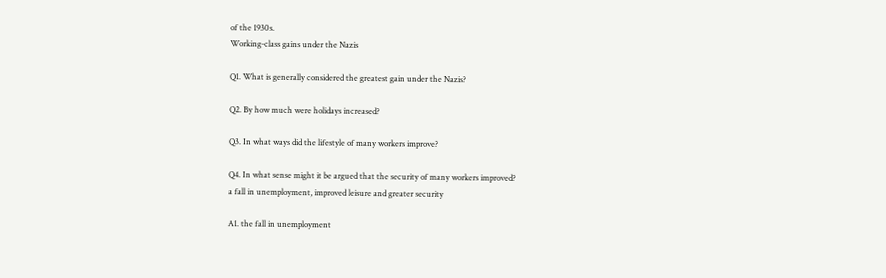of the 1930s.
Working-class gains under the Nazis

Q1. What is generally considered the greatest gain under the Nazis?

Q2. By how much were holidays increased?

Q3. In what ways did the lifestyle of many workers improve?

Q4. In what sense might it be argued that the security of many workers improved?
a fall in unemployment, improved leisure and greater security

A1. the fall in unemployment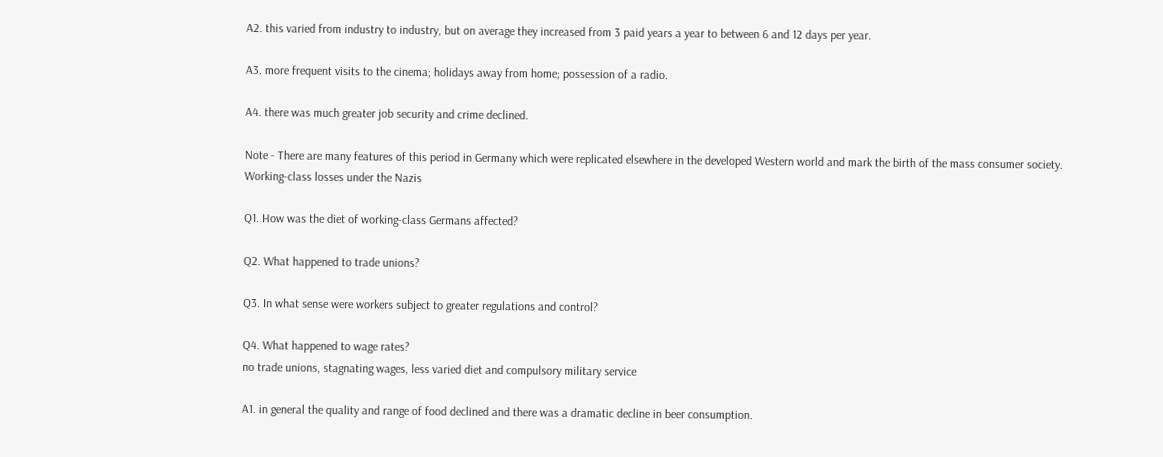A2. this varied from industry to industry, but on average they increased from 3 paid years a year to between 6 and 12 days per year.

A3. more frequent visits to the cinema; holidays away from home; possession of a radio.

A4. there was much greater job security and crime declined.

Note - There are many features of this period in Germany which were replicated elsewhere in the developed Western world and mark the birth of the mass consumer society.
Working-class losses under the Nazis

Q1. How was the diet of working-class Germans affected?

Q2. What happened to trade unions?

Q3. In what sense were workers subject to greater regulations and control?

Q4. What happened to wage rates?
no trade unions, stagnating wages, less varied diet and compulsory military service

A1. in general the quality and range of food declined and there was a dramatic decline in beer consumption.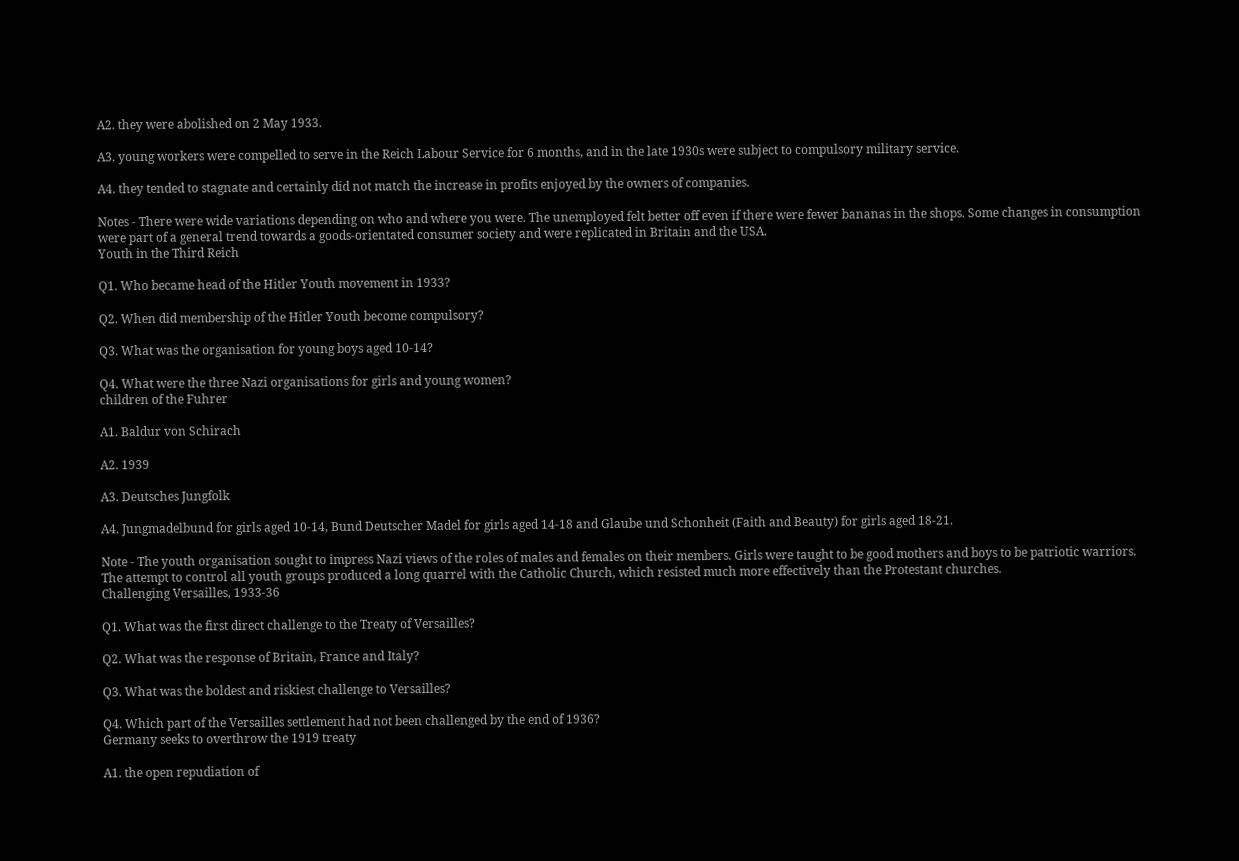A2. they were abolished on 2 May 1933.

A3. young workers were compelled to serve in the Reich Labour Service for 6 months, and in the late 1930s were subject to compulsory military service.

A4. they tended to stagnate and certainly did not match the increase in profits enjoyed by the owners of companies.

Notes - There were wide variations depending on who and where you were. The unemployed felt better off even if there were fewer bananas in the shops. Some changes in consumption were part of a general trend towards a goods-orientated consumer society and were replicated in Britain and the USA.
Youth in the Third Reich

Q1. Who became head of the Hitler Youth movement in 1933?

Q2. When did membership of the Hitler Youth become compulsory?

Q3. What was the organisation for young boys aged 10-14?

Q4. What were the three Nazi organisations for girls and young women?
children of the Fuhrer

A1. Baldur von Schirach

A2. 1939

A3. Deutsches Jungfolk

A4. Jungmadelbund for girls aged 10-14, Bund Deutscher Madel for girls aged 14-18 and Glaube und Schonheit (Faith and Beauty) for girls aged 18-21.

Note - The youth organisation sought to impress Nazi views of the roles of males and females on their members. Girls were taught to be good mothers and boys to be patriotic warriors. The attempt to control all youth groups produced a long quarrel with the Catholic Church, which resisted much more effectively than the Protestant churches.
Challenging Versailles, 1933-36

Q1. What was the first direct challenge to the Treaty of Versailles?

Q2. What was the response of Britain, France and Italy?

Q3. What was the boldest and riskiest challenge to Versailles?

Q4. Which part of the Versailles settlement had not been challenged by the end of 1936?
Germany seeks to overthrow the 1919 treaty

A1. the open repudiation of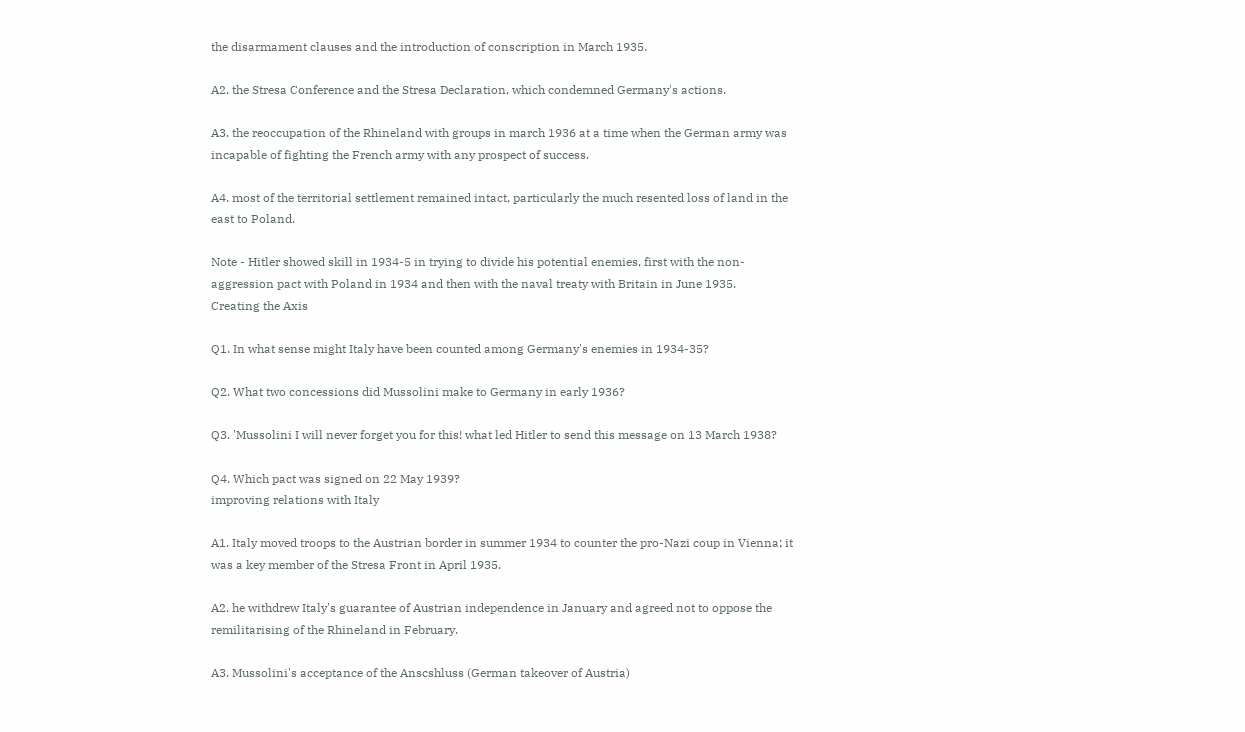the disarmament clauses and the introduction of conscription in March 1935.

A2. the Stresa Conference and the Stresa Declaration, which condemned Germany's actions.

A3. the reoccupation of the Rhineland with groups in march 1936 at a time when the German army was incapable of fighting the French army with any prospect of success.

A4. most of the territorial settlement remained intact, particularly the much resented loss of land in the east to Poland.

Note - Hitler showed skill in 1934-5 in trying to divide his potential enemies, first with the non-aggression pact with Poland in 1934 and then with the naval treaty with Britain in June 1935.
Creating the Axis

Q1. In what sense might Italy have been counted among Germany's enemies in 1934-35?

Q2. What two concessions did Mussolini make to Germany in early 1936?

Q3. 'Mussolini I will never forget you for this! what led Hitler to send this message on 13 March 1938?

Q4. Which pact was signed on 22 May 1939?
improving relations with Italy

A1. Italy moved troops to the Austrian border in summer 1934 to counter the pro-Nazi coup in Vienna; it was a key member of the Stresa Front in April 1935.

A2. he withdrew Italy's guarantee of Austrian independence in January and agreed not to oppose the remilitarising of the Rhineland in February.

A3. Mussolini's acceptance of the Anscshluss (German takeover of Austria)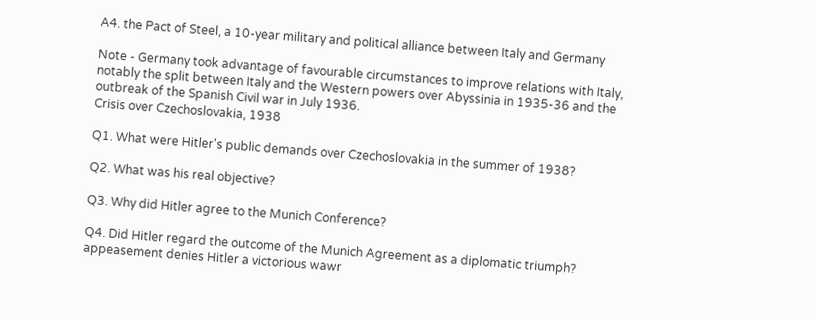A4. the Pact of Steel, a 10-year military and political alliance between Italy and Germany

Note - Germany took advantage of favourable circumstances to improve relations with Italy, notably the split between Italy and the Western powers over Abyssinia in 1935-36 and the outbreak of the Spanish Civil war in July 1936.
Crisis over Czechoslovakia, 1938

Q1. What were Hitler's public demands over Czechoslovakia in the summer of 1938?

Q2. What was his real objective?

Q3. Why did Hitler agree to the Munich Conference?

Q4. Did Hitler regard the outcome of the Munich Agreement as a diplomatic triumph?
appeasement denies Hitler a victorious wawr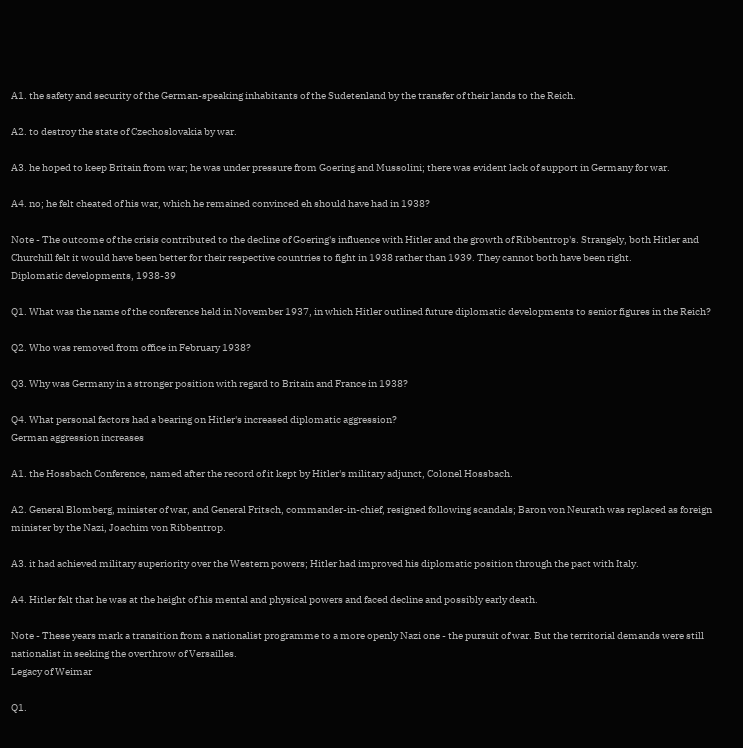A1. the safety and security of the German-speaking inhabitants of the Sudetenland by the transfer of their lands to the Reich.

A2. to destroy the state of Czechoslovakia by war.

A3. he hoped to keep Britain from war; he was under pressure from Goering and Mussolini; there was evident lack of support in Germany for war.

A4. no; he felt cheated of his war, which he remained convinced eh should have had in 1938?

Note - The outcome of the crisis contributed to the decline of Goering's influence with Hitler and the growth of Ribbentrop's. Strangely, both Hitler and Churchill felt it would have been better for their respective countries to fight in 1938 rather than 1939. They cannot both have been right.
Diplomatic developments, 1938-39

Q1. What was the name of the conference held in November 1937, in which Hitler outlined future diplomatic developments to senior figures in the Reich?

Q2. Who was removed from office in February 1938?

Q3. Why was Germany in a stronger position with regard to Britain and France in 1938?

Q4. What personal factors had a bearing on Hitler's increased diplomatic aggression?
German aggression increases

A1. the Hossbach Conference, named after the record of it kept by Hitler's military adjunct, Colonel Hossbach.

A2. General Blomberg, minister of war, and General Fritsch, commander-in-chief, resigned following scandals; Baron von Neurath was replaced as foreign minister by the Nazi, Joachim von Ribbentrop.

A3. it had achieved military superiority over the Western powers; Hitler had improved his diplomatic position through the pact with Italy.

A4. Hitler felt that he was at the height of his mental and physical powers and faced decline and possibly early death.

Note - These years mark a transition from a nationalist programme to a more openly Nazi one - the pursuit of war. But the territorial demands were still nationalist in seeking the overthrow of Versailles.
Legacy of Weimar

Q1.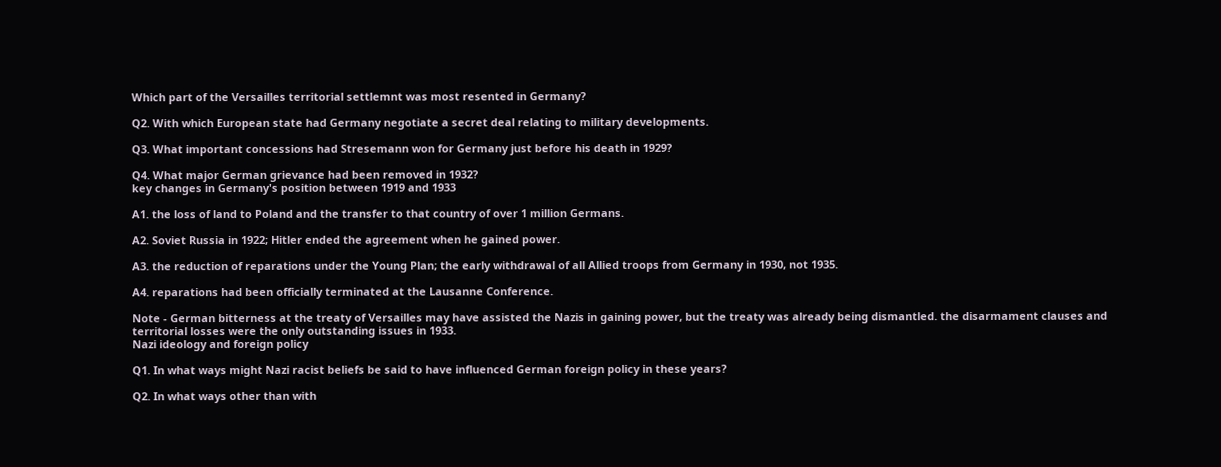Which part of the Versailles territorial settlemnt was most resented in Germany?

Q2. With which European state had Germany negotiate a secret deal relating to military developments.

Q3. What important concessions had Stresemann won for Germany just before his death in 1929?

Q4. What major German grievance had been removed in 1932?
key changes in Germany's position between 1919 and 1933

A1. the loss of land to Poland and the transfer to that country of over 1 million Germans.

A2. Soviet Russia in 1922; Hitler ended the agreement when he gained power.

A3. the reduction of reparations under the Young Plan; the early withdrawal of all Allied troops from Germany in 1930, not 1935.

A4. reparations had been officially terminated at the Lausanne Conference.

Note - German bitterness at the treaty of Versailles may have assisted the Nazis in gaining power, but the treaty was already being dismantled. the disarmament clauses and territorial losses were the only outstanding issues in 1933.
Nazi ideology and foreign policy

Q1. In what ways might Nazi racist beliefs be said to have influenced German foreign policy in these years?

Q2. In what ways other than with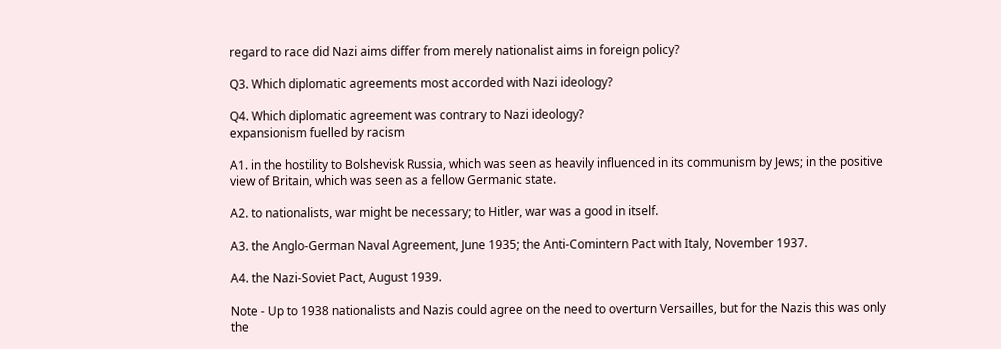regard to race did Nazi aims differ from merely nationalist aims in foreign policy?

Q3. Which diplomatic agreements most accorded with Nazi ideology?

Q4. Which diplomatic agreement was contrary to Nazi ideology?
expansionism fuelled by racism

A1. in the hostility to Bolshevisk Russia, which was seen as heavily influenced in its communism by Jews; in the positive view of Britain, which was seen as a fellow Germanic state.

A2. to nationalists, war might be necessary; to Hitler, war was a good in itself.

A3. the Anglo-German Naval Agreement, June 1935; the Anti-Comintern Pact with Italy, November 1937.

A4. the Nazi-Soviet Pact, August 1939.

Note - Up to 1938 nationalists and Nazis could agree on the need to overturn Versailles, but for the Nazis this was only the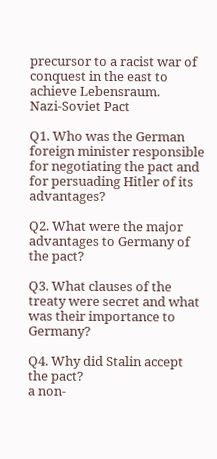precursor to a racist war of conquest in the east to achieve Lebensraum.
Nazi-Soviet Pact

Q1. Who was the German foreign minister responsible for negotiating the pact and for persuading Hitler of its advantages?

Q2. What were the major advantages to Germany of the pact?

Q3. What clauses of the treaty were secret and what was their importance to Germany?

Q4. Why did Stalin accept the pact?
a non-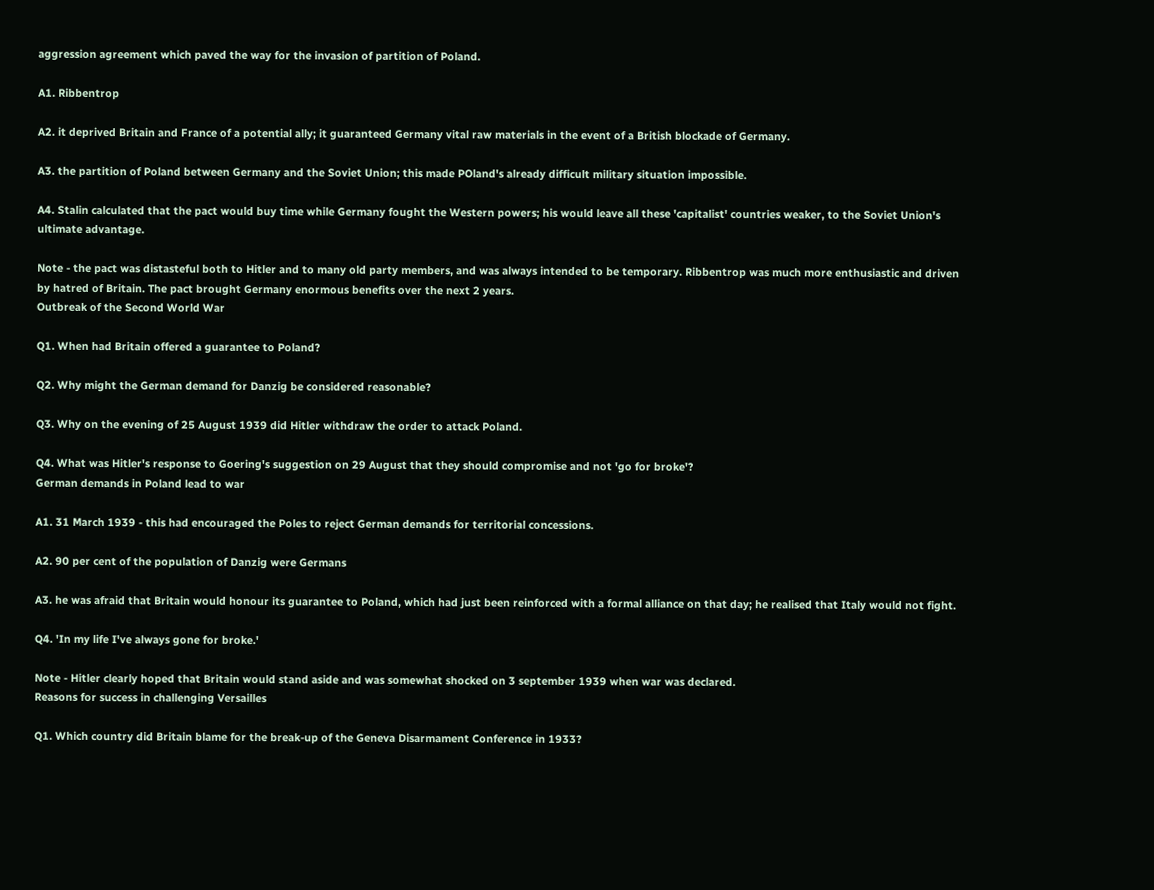aggression agreement which paved the way for the invasion of partition of Poland.

A1. Ribbentrop

A2. it deprived Britain and France of a potential ally; it guaranteed Germany vital raw materials in the event of a British blockade of Germany.

A3. the partition of Poland between Germany and the Soviet Union; this made POland's already difficult military situation impossible.

A4. Stalin calculated that the pact would buy time while Germany fought the Western powers; his would leave all these 'capitalist' countries weaker, to the Soviet Union's ultimate advantage.

Note - the pact was distasteful both to Hitler and to many old party members, and was always intended to be temporary. Ribbentrop was much more enthusiastic and driven by hatred of Britain. The pact brought Germany enormous benefits over the next 2 years.
Outbreak of the Second World War

Q1. When had Britain offered a guarantee to Poland?

Q2. Why might the German demand for Danzig be considered reasonable?

Q3. Why on the evening of 25 August 1939 did Hitler withdraw the order to attack Poland.

Q4. What was Hitler's response to Goering's suggestion on 29 August that they should compromise and not 'go for broke'?
German demands in Poland lead to war

A1. 31 March 1939 - this had encouraged the Poles to reject German demands for territorial concessions.

A2. 90 per cent of the population of Danzig were Germans

A3. he was afraid that Britain would honour its guarantee to Poland, which had just been reinforced with a formal alliance on that day; he realised that Italy would not fight.

Q4. 'In my life I've always gone for broke.'

Note - Hitler clearly hoped that Britain would stand aside and was somewhat shocked on 3 september 1939 when war was declared.
Reasons for success in challenging Versailles

Q1. Which country did Britain blame for the break-up of the Geneva Disarmament Conference in 1933?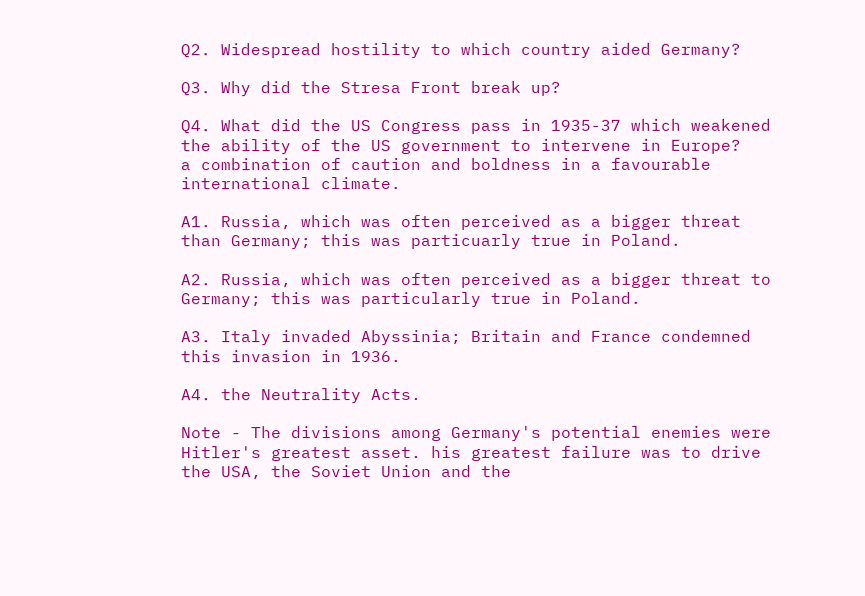Q2. Widespread hostility to which country aided Germany?

Q3. Why did the Stresa Front break up?

Q4. What did the US Congress pass in 1935-37 which weakened the ability of the US government to intervene in Europe?
a combination of caution and boldness in a favourable international climate.

A1. Russia, which was often perceived as a bigger threat than Germany; this was particuarly true in Poland.

A2. Russia, which was often perceived as a bigger threat to Germany; this was particularly true in Poland.

A3. Italy invaded Abyssinia; Britain and France condemned this invasion in 1936.

A4. the Neutrality Acts.

Note - The divisions among Germany's potential enemies were Hitler's greatest asset. his greatest failure was to drive the USA, the Soviet Union and the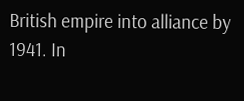British empire into alliance by 1941. In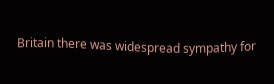Britain there was widespread sympathy for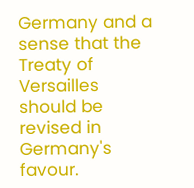Germany and a sense that the Treaty of Versailles should be revised in Germany's favour.